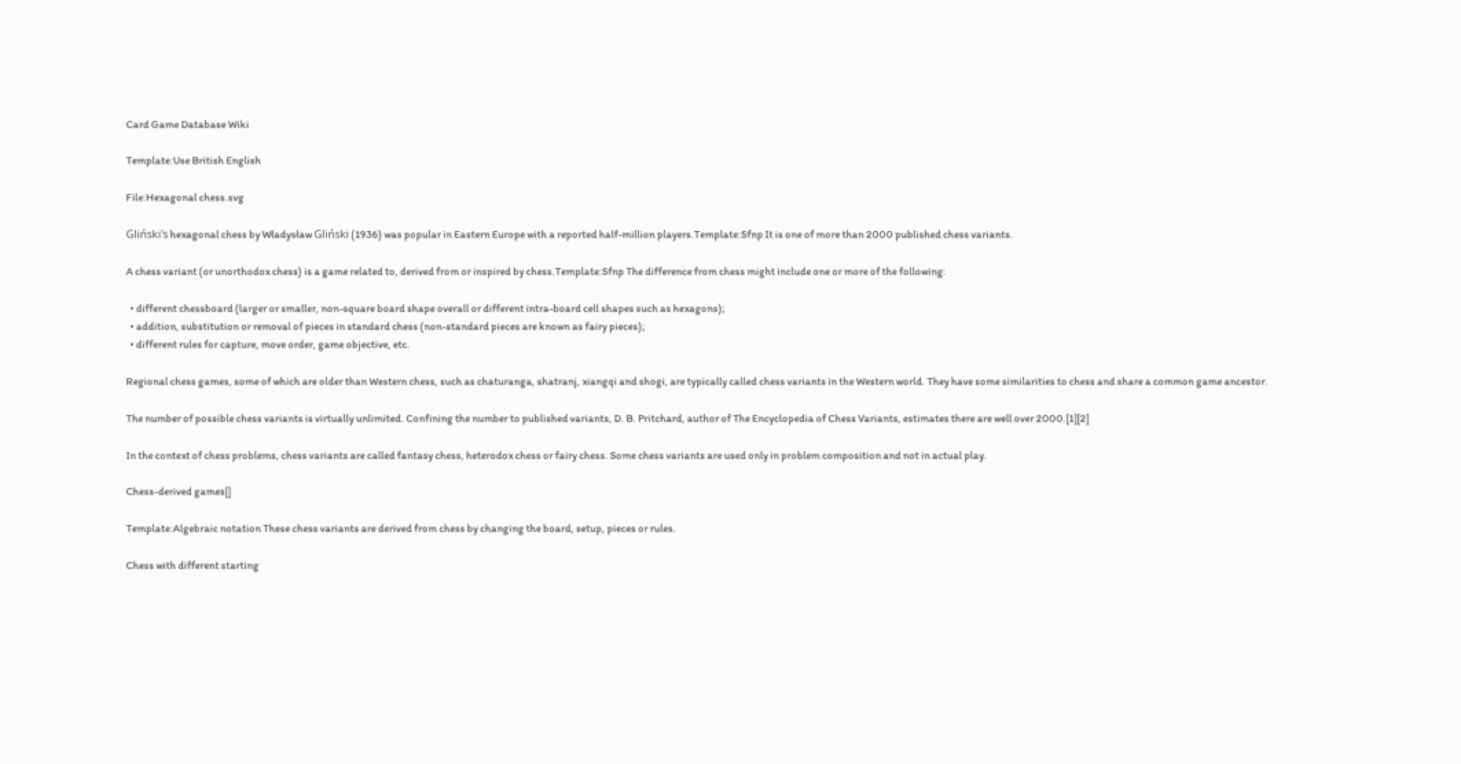Card Game Database Wiki

Template:Use British English

File:Hexagonal chess.svg

Gliński's hexagonal chess by Władysław Gliński (1936) was popular in Eastern Europe with a reported half-million players.Template:Sfnp It is one of more than 2000 published chess variants.

A chess variant (or unorthodox chess) is a game related to, derived from or inspired by chess.Template:Sfnp The difference from chess might include one or more of the following:

  • different chessboard (larger or smaller, non-square board shape overall or different intra-board cell shapes such as hexagons);
  • addition, substitution or removal of pieces in standard chess (non-standard pieces are known as fairy pieces);
  • different rules for capture, move order, game objective, etc.

Regional chess games, some of which are older than Western chess, such as chaturanga, shatranj, xiangqi and shogi, are typically called chess variants in the Western world. They have some similarities to chess and share a common game ancestor.

The number of possible chess variants is virtually unlimited. Confining the number to published variants, D. B. Pritchard, author of The Encyclopedia of Chess Variants, estimates there are well over 2000.[1][2]

In the context of chess problems, chess variants are called fantasy chess, heterodox chess or fairy chess. Some chess variants are used only in problem composition and not in actual play.

Chess-derived games[]

Template:Algebraic notation These chess variants are derived from chess by changing the board, setup, pieces or rules.

Chess with different starting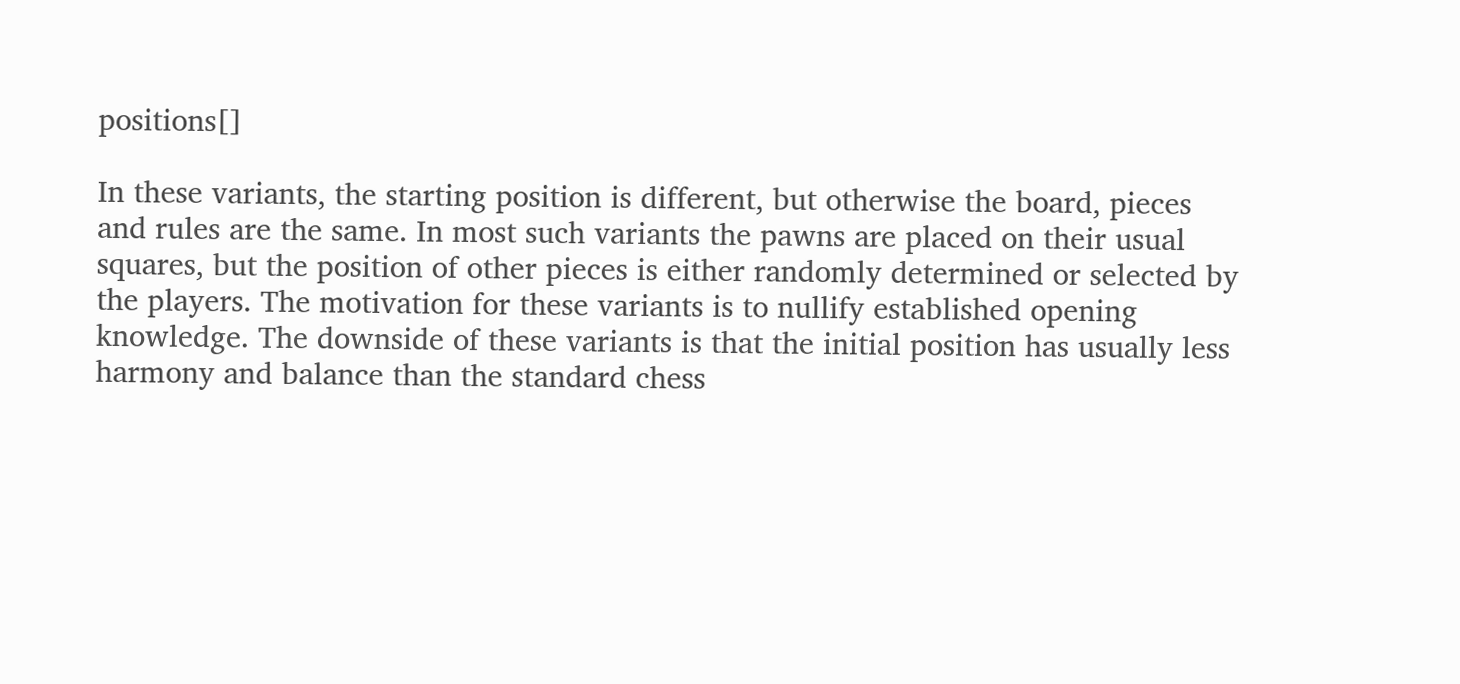positions[]

In these variants, the starting position is different, but otherwise the board, pieces and rules are the same. In most such variants the pawns are placed on their usual squares, but the position of other pieces is either randomly determined or selected by the players. The motivation for these variants is to nullify established opening knowledge. The downside of these variants is that the initial position has usually less harmony and balance than the standard chess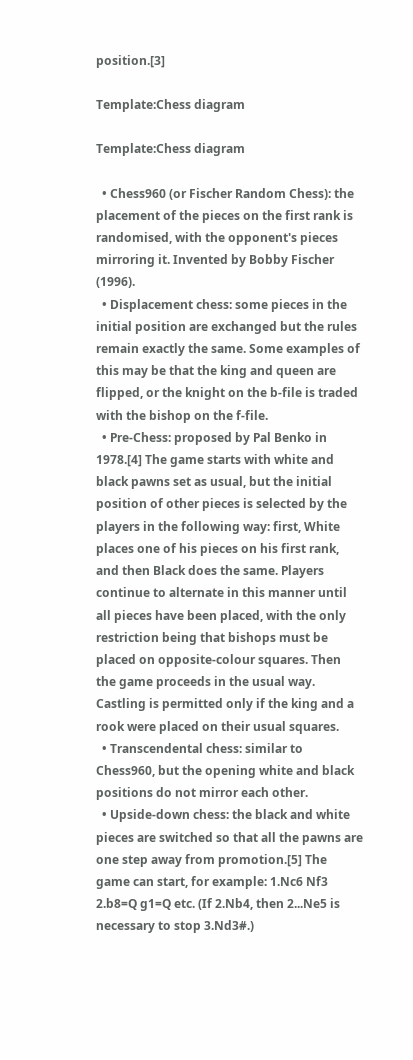position.[3]

Template:Chess diagram

Template:Chess diagram

  • Chess960 (or Fischer Random Chess): the placement of the pieces on the first rank is randomised, with the opponent's pieces mirroring it. Invented by Bobby Fischer (1996).
  • Displacement chess: some pieces in the initial position are exchanged but the rules remain exactly the same. Some examples of this may be that the king and queen are flipped, or the knight on the b-file is traded with the bishop on the f-file.
  • Pre-Chess: proposed by Pal Benko in 1978.[4] The game starts with white and black pawns set as usual, but the initial position of other pieces is selected by the players in the following way: first, White places one of his pieces on his first rank, and then Black does the same. Players continue to alternate in this manner until all pieces have been placed, with the only restriction being that bishops must be placed on opposite-colour squares. Then the game proceeds in the usual way. Castling is permitted only if the king and a rook were placed on their usual squares.
  • Transcendental chess: similar to Chess960, but the opening white and black positions do not mirror each other.
  • Upside-down chess: the black and white pieces are switched so that all the pawns are one step away from promotion.[5] The game can start, for example: 1.Nc6 Nf3 2.b8=Q g1=Q etc. (If 2.Nb4, then 2...Ne5 is necessary to stop 3.Nd3#.)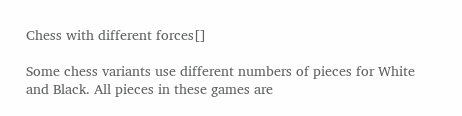Chess with different forces[]

Some chess variants use different numbers of pieces for White and Black. All pieces in these games are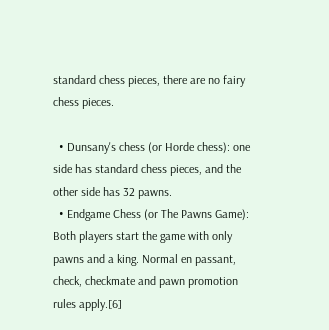standard chess pieces, there are no fairy chess pieces.

  • Dunsany's chess (or Horde chess): one side has standard chess pieces, and the other side has 32 pawns.
  • Endgame Chess (or The Pawns Game): Both players start the game with only pawns and a king. Normal en passant, check, checkmate and pawn promotion rules apply.[6]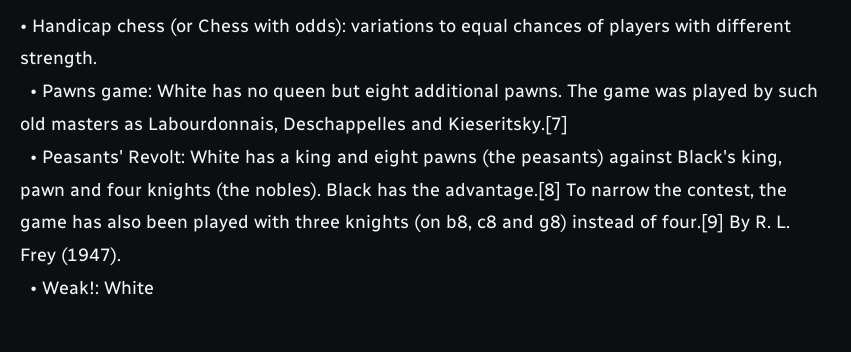• Handicap chess (or Chess with odds): variations to equal chances of players with different strength.
  • Pawns game: White has no queen but eight additional pawns. The game was played by such old masters as Labourdonnais, Deschappelles and Kieseritsky.[7]
  • Peasants' Revolt: White has a king and eight pawns (the peasants) against Black's king, pawn and four knights (the nobles). Black has the advantage.[8] To narrow the contest, the game has also been played with three knights (on b8, c8 and g8) instead of four.[9] By R. L. Frey (1947).
  • Weak!: White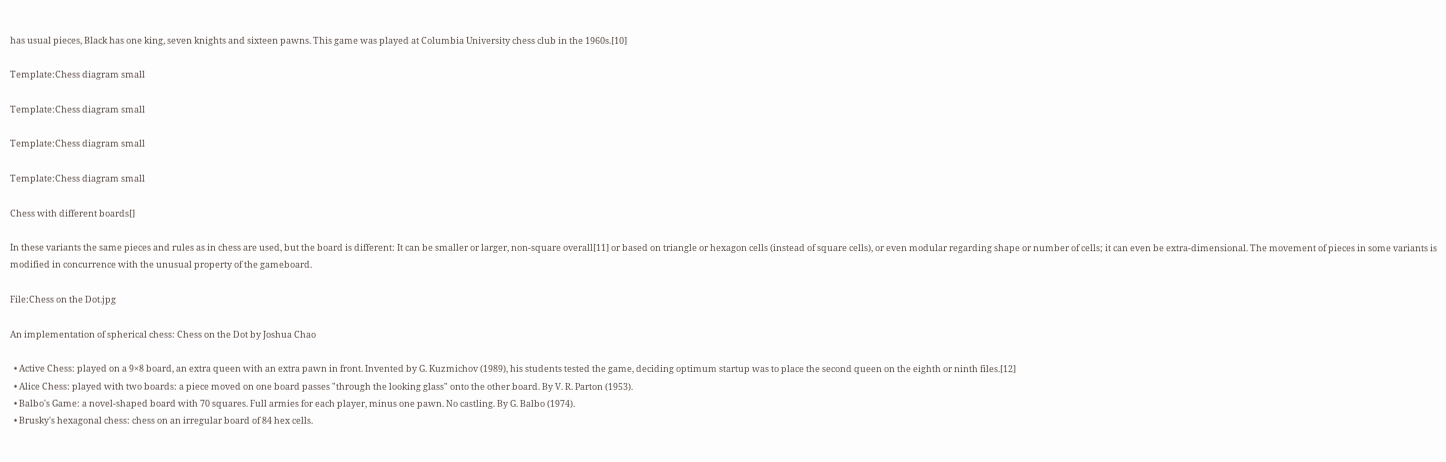has usual pieces, Black has one king, seven knights and sixteen pawns. This game was played at Columbia University chess club in the 1960s.[10]

Template:Chess diagram small

Template:Chess diagram small

Template:Chess diagram small

Template:Chess diagram small

Chess with different boards[]

In these variants the same pieces and rules as in chess are used, but the board is different: It can be smaller or larger, non-square overall[11] or based on triangle or hexagon cells (instead of square cells), or even modular regarding shape or number of cells; it can even be extra-dimensional. The movement of pieces in some variants is modified in concurrence with the unusual property of the gameboard.

File:Chess on the Dot.jpg

An implementation of spherical chess: Chess on the Dot by Joshua Chao

  • Active Chess: played on a 9×8 board, an extra queen with an extra pawn in front. Invented by G. Kuzmichov (1989), his students tested the game, deciding optimum startup was to place the second queen on the eighth or ninth files.[12]
  • Alice Chess: played with two boards: a piece moved on one board passes "through the looking glass" onto the other board. By V. R. Parton (1953).
  • Balbo's Game: a novel-shaped board with 70 squares. Full armies for each player, minus one pawn. No castling. By G. Balbo (1974).
  • Brusky's hexagonal chess: chess on an irregular board of 84 hex cells.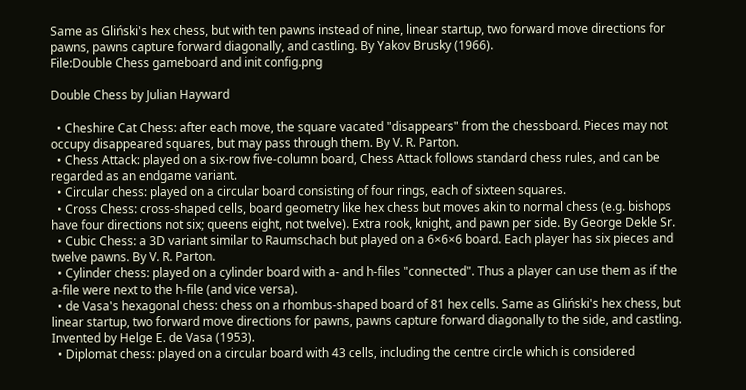Same as Gliński's hex chess, but with ten pawns instead of nine, linear startup, two forward move directions for pawns, pawns capture forward diagonally, and castling. By Yakov Brusky (1966).
File:Double Chess gameboard and init config.png

Double Chess by Julian Hayward

  • Cheshire Cat Chess: after each move, the square vacated "disappears" from the chessboard. Pieces may not occupy disappeared squares, but may pass through them. By V. R. Parton.
  • Chess Attack: played on a six-row five-column board, Chess Attack follows standard chess rules, and can be regarded as an endgame variant.
  • Circular chess: played on a circular board consisting of four rings, each of sixteen squares.
  • Cross Chess: cross-shaped cells, board geometry like hex chess but moves akin to normal chess (e.g. bishops have four directions not six; queens eight, not twelve). Extra rook, knight, and pawn per side. By George Dekle Sr.
  • Cubic Chess: a 3D variant similar to Raumschach but played on a 6×6×6 board. Each player has six pieces and twelve pawns. By V. R. Parton.
  • Cylinder chess: played on a cylinder board with a- and h-files "connected". Thus a player can use them as if the a-file were next to the h-file (and vice versa).
  • de Vasa's hexagonal chess: chess on a rhombus-shaped board of 81 hex cells. Same as Gliński's hex chess, but linear startup, two forward move directions for pawns, pawns capture forward diagonally to the side, and castling. Invented by Helge E. de Vasa (1953).
  • Diplomat chess: played on a circular board with 43 cells, including the centre circle which is considered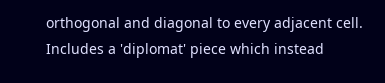orthogonal and diagonal to every adjacent cell. Includes a 'diplomat' piece which instead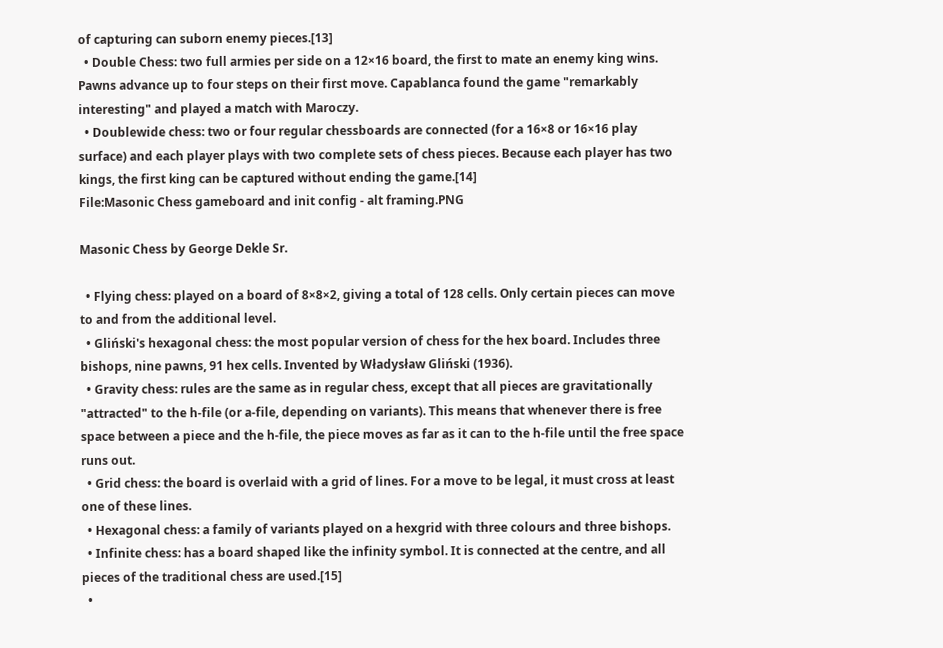of capturing can suborn enemy pieces.[13]
  • Double Chess: two full armies per side on a 12×16 board, the first to mate an enemy king wins. Pawns advance up to four steps on their first move. Capablanca found the game "remarkably interesting" and played a match with Maroczy.
  • Doublewide chess: two or four regular chessboards are connected (for a 16×8 or 16×16 play surface) and each player plays with two complete sets of chess pieces. Because each player has two kings, the first king can be captured without ending the game.[14]
File:Masonic Chess gameboard and init config - alt framing.PNG

Masonic Chess by George Dekle Sr.

  • Flying chess: played on a board of 8×8×2, giving a total of 128 cells. Only certain pieces can move to and from the additional level.
  • Gliński's hexagonal chess: the most popular version of chess for the hex board. Includes three bishops, nine pawns, 91 hex cells. Invented by Władysław Gliński (1936).
  • Gravity chess: rules are the same as in regular chess, except that all pieces are gravitationally "attracted" to the h-file (or a-file, depending on variants). This means that whenever there is free space between a piece and the h-file, the piece moves as far as it can to the h-file until the free space runs out.
  • Grid chess: the board is overlaid with a grid of lines. For a move to be legal, it must cross at least one of these lines.
  • Hexagonal chess: a family of variants played on a hexgrid with three colours and three bishops.
  • Infinite chess: has a board shaped like the infinity symbol. It is connected at the centre, and all pieces of the traditional chess are used.[15]
  •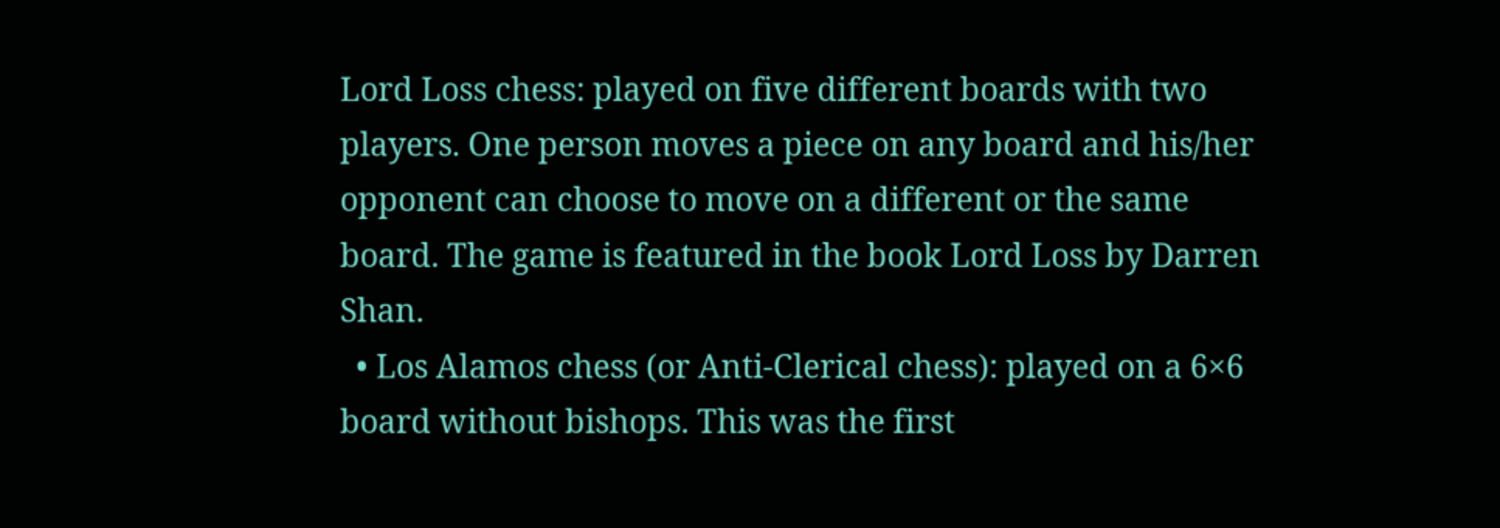Lord Loss chess: played on five different boards with two players. One person moves a piece on any board and his/her opponent can choose to move on a different or the same board. The game is featured in the book Lord Loss by Darren Shan.
  • Los Alamos chess (or Anti-Clerical chess): played on a 6×6 board without bishops. This was the first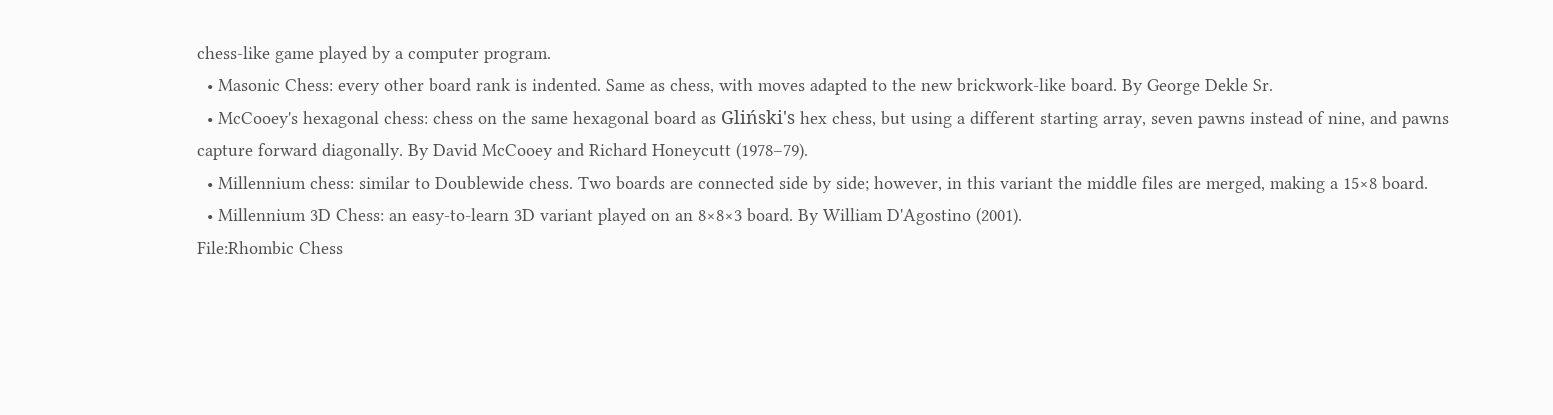chess-like game played by a computer program.
  • Masonic Chess: every other board rank is indented. Same as chess, with moves adapted to the new brickwork-like board. By George Dekle Sr.
  • McCooey's hexagonal chess: chess on the same hexagonal board as Gliński's hex chess, but using a different starting array, seven pawns instead of nine, and pawns capture forward diagonally. By David McCooey and Richard Honeycutt (1978–79).
  • Millennium chess: similar to Doublewide chess. Two boards are connected side by side; however, in this variant the middle files are merged, making a 15×8 board.
  • Millennium 3D Chess: an easy-to-learn 3D variant played on an 8×8×3 board. By William D'Agostino (2001).
File:Rhombic Chess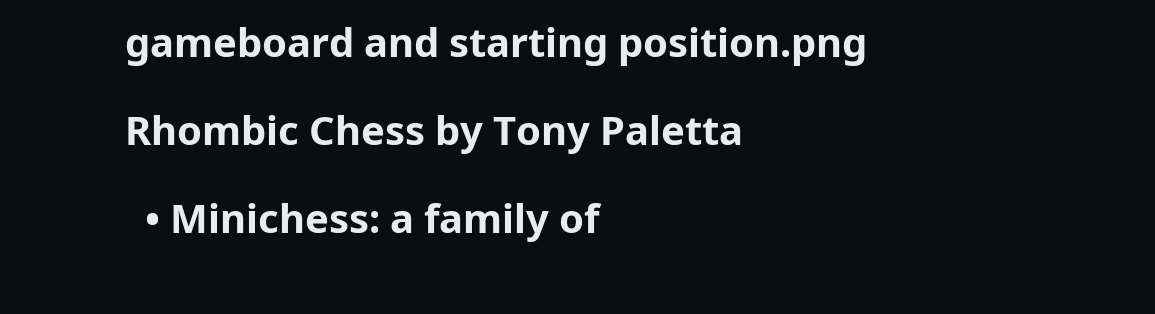gameboard and starting position.png

Rhombic Chess by Tony Paletta

  • Minichess: a family of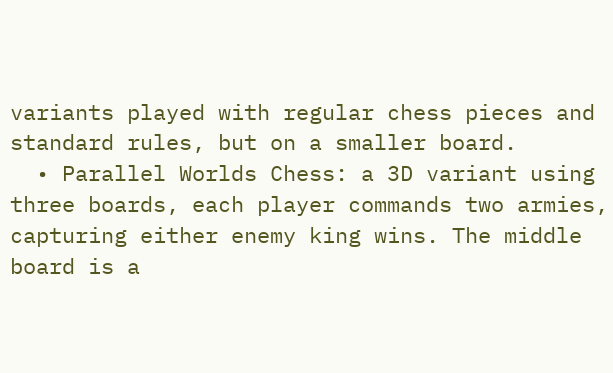variants played with regular chess pieces and standard rules, but on a smaller board.
  • Parallel Worlds Chess: a 3D variant using three boards, each player commands two armies, capturing either enemy king wins. The middle board is a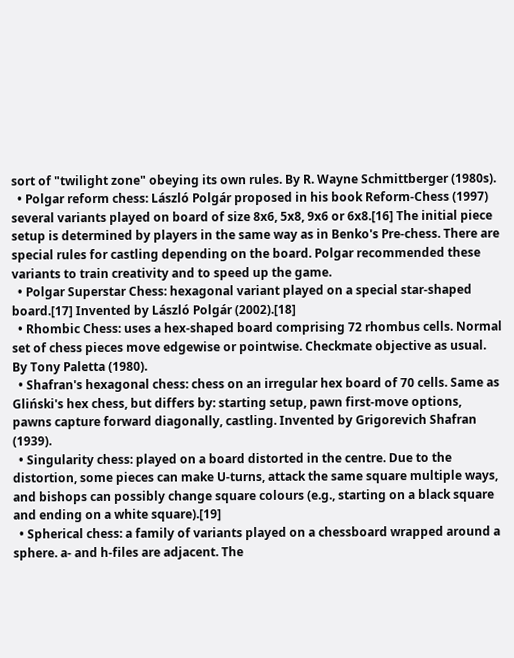sort of "twilight zone" obeying its own rules. By R. Wayne Schmittberger (1980s).
  • Polgar reform chess: László Polgár proposed in his book Reform-Chess (1997) several variants played on board of size 8x6, 5x8, 9x6 or 6x8.[16] The initial piece setup is determined by players in the same way as in Benko's Pre-chess. There are special rules for castling depending on the board. Polgar recommended these variants to train creativity and to speed up the game.
  • Polgar Superstar Chess: hexagonal variant played on a special star-shaped board.[17] Invented by László Polgár (2002).[18]
  • Rhombic Chess: uses a hex-shaped board comprising 72 rhombus cells. Normal set of chess pieces move edgewise or pointwise. Checkmate objective as usual. By Tony Paletta (1980).
  • Shafran's hexagonal chess: chess on an irregular hex board of 70 cells. Same as Gliński's hex chess, but differs by: starting setup, pawn first-move options, pawns capture forward diagonally, castling. Invented by Grigorevich Shafran (1939).
  • Singularity chess: played on a board distorted in the centre. Due to the distortion, some pieces can make U-turns, attack the same square multiple ways, and bishops can possibly change square colours (e.g., starting on a black square and ending on a white square).[19]
  • Spherical chess: a family of variants played on a chessboard wrapped around a sphere. a- and h-files are adjacent. The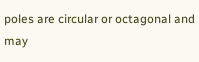poles are circular or octagonal and may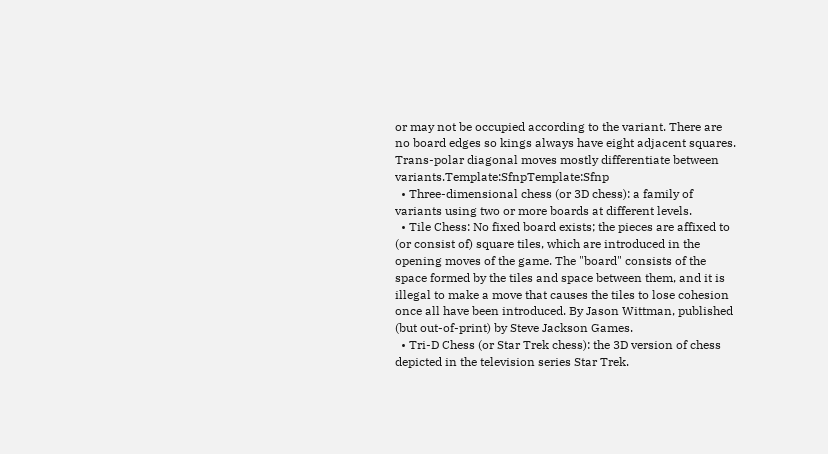or may not be occupied according to the variant. There are no board edges so kings always have eight adjacent squares. Trans-polar diagonal moves mostly differentiate between variants.Template:SfnpTemplate:Sfnp
  • Three-dimensional chess (or 3D chess): a family of variants using two or more boards at different levels.
  • Tile Chess: No fixed board exists; the pieces are affixed to (or consist of) square tiles, which are introduced in the opening moves of the game. The "board" consists of the space formed by the tiles and space between them, and it is illegal to make a move that causes the tiles to lose cohesion once all have been introduced. By Jason Wittman, published (but out-of-print) by Steve Jackson Games.
  • Tri-D Chess (or Star Trek chess): the 3D version of chess depicted in the television series Star Trek.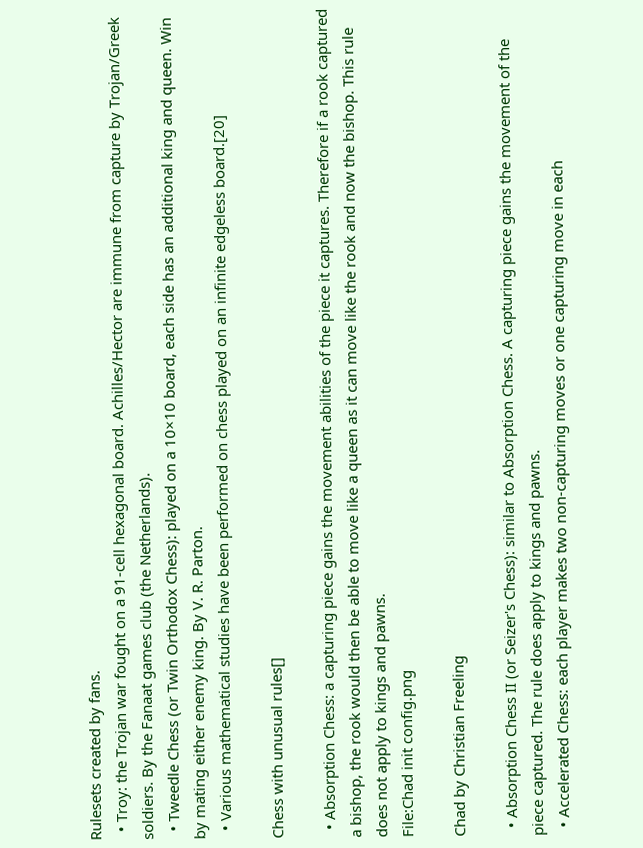Rulesets created by fans.
  • Troy: the Trojan war fought on a 91-cell hexagonal board. Achilles/Hector are immune from capture by Trojan/Greek soldiers. By the Fanaat games club (the Netherlands).
  • Tweedle Chess (or Twin Orthodox Chess): played on a 10×10 board, each side has an additional king and queen. Win by mating either enemy king. By V. R. Parton.
  • Various mathematical studies have been performed on chess played on an infinite edgeless board.[20]

Chess with unusual rules[]

  • Absorption Chess: a capturing piece gains the movement abilities of the piece it captures. Therefore if a rook captured a bishop, the rook would then be able to move like a queen as it can move like the rook and now the bishop. This rule does not apply to kings and pawns.
File:Chad init config.png

Chad by Christian Freeling

  • Absorption Chess II (or Seizer's Chess): similar to Absorption Chess. A capturing piece gains the movement of the piece captured. The rule does apply to kings and pawns.
  • Accelerated Chess: each player makes two non-capturing moves or one capturing move in each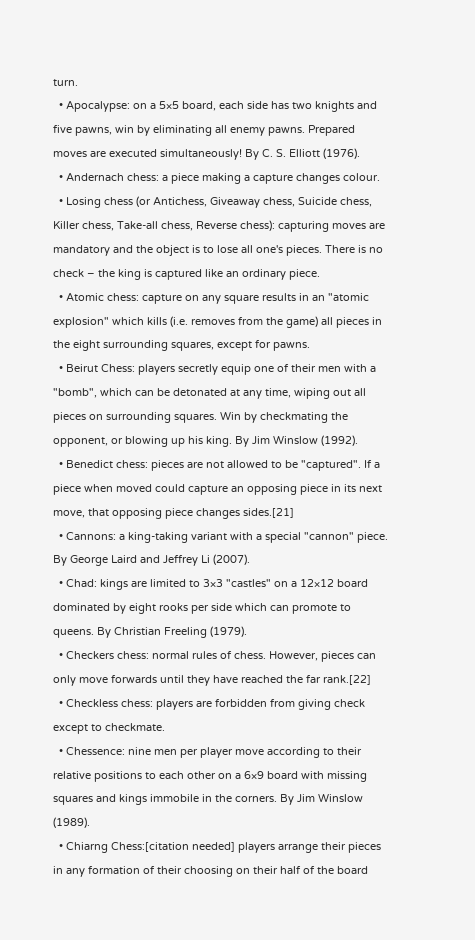turn.
  • Apocalypse: on a 5×5 board, each side has two knights and five pawns, win by eliminating all enemy pawns. Prepared moves are executed simultaneously! By C. S. Elliott (1976).
  • Andernach chess: a piece making a capture changes colour.
  • Losing chess (or Antichess, Giveaway chess, Suicide chess, Killer chess, Take-all chess, Reverse chess): capturing moves are mandatory and the object is to lose all one's pieces. There is no check – the king is captured like an ordinary piece.
  • Atomic chess: capture on any square results in an "atomic explosion" which kills (i.e. removes from the game) all pieces in the eight surrounding squares, except for pawns.
  • Beirut Chess: players secretly equip one of their men with a "bomb", which can be detonated at any time, wiping out all pieces on surrounding squares. Win by checkmating the opponent, or blowing up his king. By Jim Winslow (1992).
  • Benedict chess: pieces are not allowed to be "captured". If a piece when moved could capture an opposing piece in its next move, that opposing piece changes sides.[21]
  • Cannons: a king-taking variant with a special "cannon" piece. By George Laird and Jeffrey Li (2007).
  • Chad: kings are limited to 3×3 "castles" on a 12×12 board dominated by eight rooks per side which can promote to queens. By Christian Freeling (1979).
  • Checkers chess: normal rules of chess. However, pieces can only move forwards until they have reached the far rank.[22]
  • Checkless chess: players are forbidden from giving check except to checkmate.
  • Chessence: nine men per player move according to their relative positions to each other on a 6×9 board with missing squares and kings immobile in the corners. By Jim Winslow (1989).
  • Chiarng Chess:[citation needed] players arrange their pieces in any formation of their choosing on their half of the board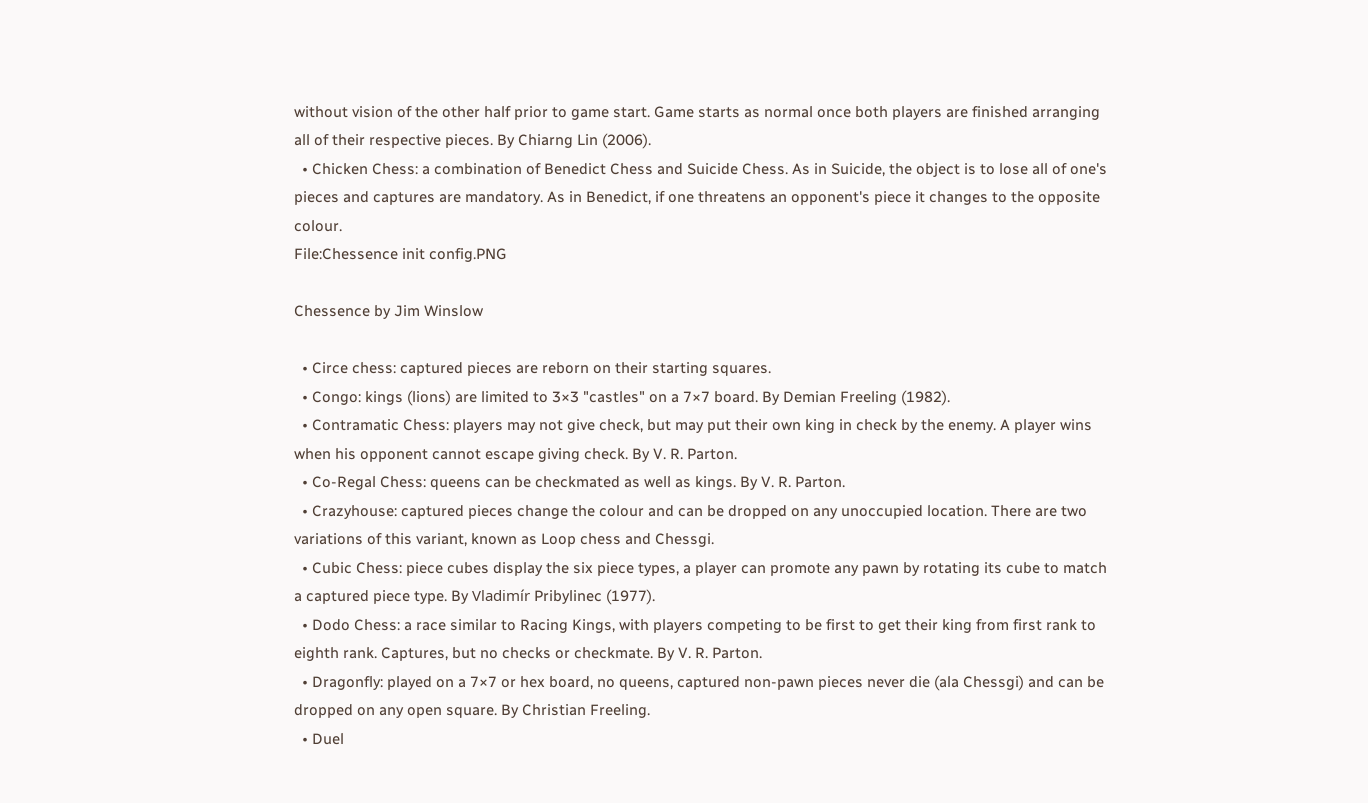without vision of the other half prior to game start. Game starts as normal once both players are finished arranging all of their respective pieces. By Chiarng Lin (2006).
  • Chicken Chess: a combination of Benedict Chess and Suicide Chess. As in Suicide, the object is to lose all of one's pieces and captures are mandatory. As in Benedict, if one threatens an opponent's piece it changes to the opposite colour.
File:Chessence init config.PNG

Chessence by Jim Winslow

  • Circe chess: captured pieces are reborn on their starting squares.
  • Congo: kings (lions) are limited to 3×3 "castles" on a 7×7 board. By Demian Freeling (1982).
  • Contramatic Chess: players may not give check, but may put their own king in check by the enemy. A player wins when his opponent cannot escape giving check. By V. R. Parton.
  • Co-Regal Chess: queens can be checkmated as well as kings. By V. R. Parton.
  • Crazyhouse: captured pieces change the colour and can be dropped on any unoccupied location. There are two variations of this variant, known as Loop chess and Chessgi.
  • Cubic Chess: piece cubes display the six piece types, a player can promote any pawn by rotating its cube to match a captured piece type. By Vladimír Pribylinec (1977).
  • Dodo Chess: a race similar to Racing Kings, with players competing to be first to get their king from first rank to eighth rank. Captures, but no checks or checkmate. By V. R. Parton.
  • Dragonfly: played on a 7×7 or hex board, no queens, captured non-pawn pieces never die (ala Chessgi) and can be dropped on any open square. By Christian Freeling.
  • Duel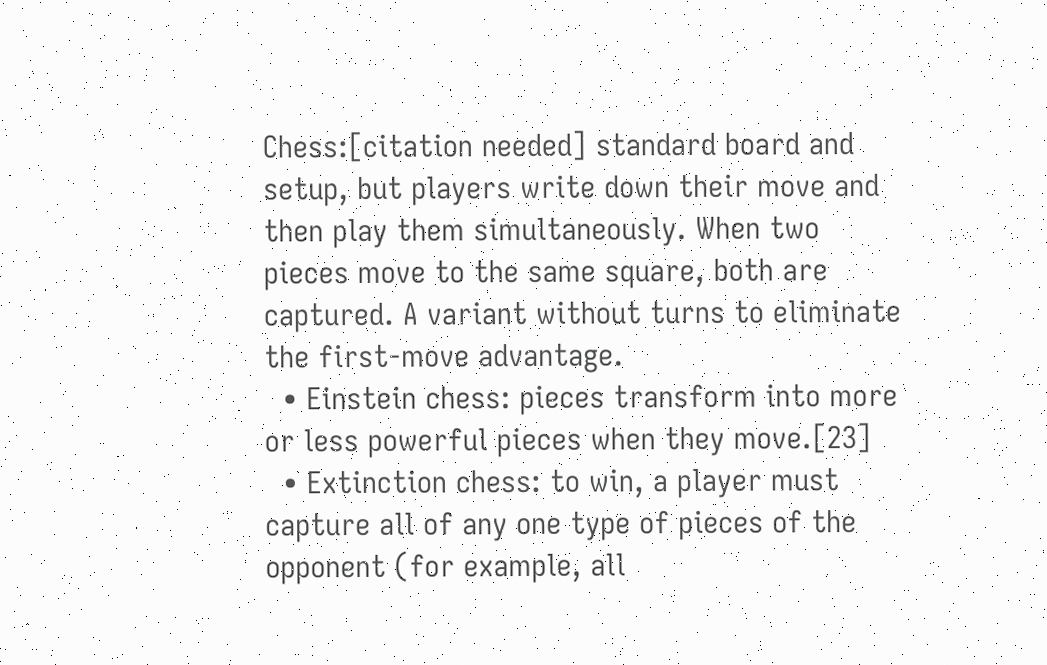Chess:[citation needed] standard board and setup, but players write down their move and then play them simultaneously. When two pieces move to the same square, both are captured. A variant without turns to eliminate the first-move advantage.
  • Einstein chess: pieces transform into more or less powerful pieces when they move.[23]
  • Extinction chess: to win, a player must capture all of any one type of pieces of the opponent (for example, all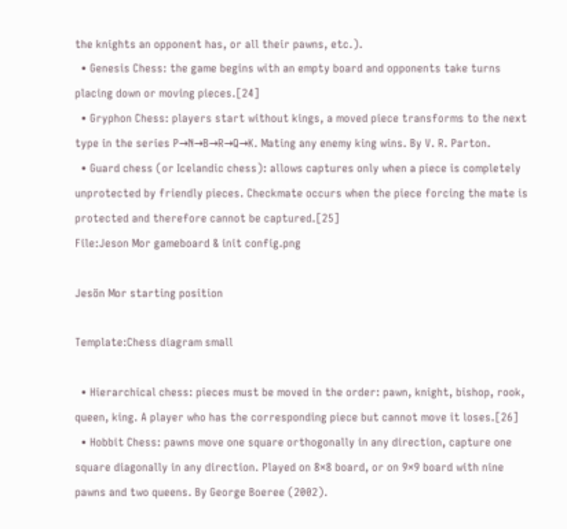the knights an opponent has, or all their pawns, etc.).
  • Genesis Chess: the game begins with an empty board and opponents take turns placing down or moving pieces.[24]
  • Gryphon Chess: players start without kings, a moved piece transforms to the next type in the series P→N→B→R→Q→K. Mating any enemy king wins. By V. R. Parton.
  • Guard chess (or Icelandic chess): allows captures only when a piece is completely unprotected by friendly pieces. Checkmate occurs when the piece forcing the mate is protected and therefore cannot be captured.[25]
File:Jeson Mor gameboard & init config.png

Jesön Mor starting position

Template:Chess diagram small

  • Hierarchical chess: pieces must be moved in the order: pawn, knight, bishop, rook, queen, king. A player who has the corresponding piece but cannot move it loses.[26]
  • Hobbit Chess: pawns move one square orthogonally in any direction, capture one square diagonally in any direction. Played on 8×8 board, or on 9×9 board with nine pawns and two queens. By George Boeree (2002).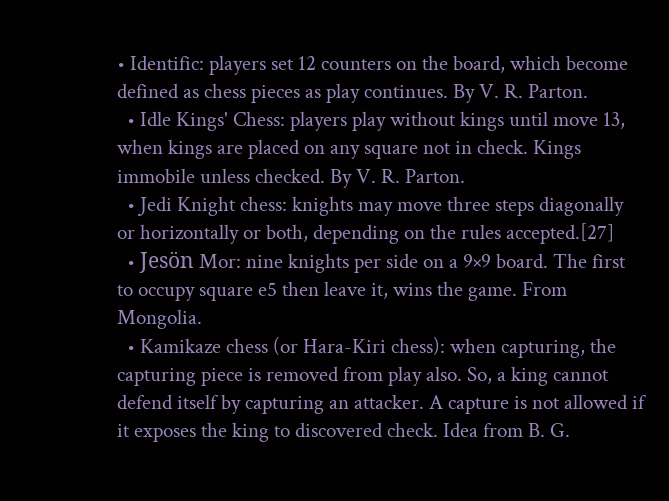• Identific: players set 12 counters on the board, which become defined as chess pieces as play continues. By V. R. Parton.
  • Idle Kings' Chess: players play without kings until move 13, when kings are placed on any square not in check. Kings immobile unless checked. By V. R. Parton.
  • Jedi Knight chess: knights may move three steps diagonally or horizontally or both, depending on the rules accepted.[27]
  • Jesön Mor: nine knights per side on a 9×9 board. The first to occupy square e5 then leave it, wins the game. From Mongolia.
  • Kamikaze chess (or Hara-Kiri chess): when capturing, the capturing piece is removed from play also. So, a king cannot defend itself by capturing an attacker. A capture is not allowed if it exposes the king to discovered check. Idea from B. G.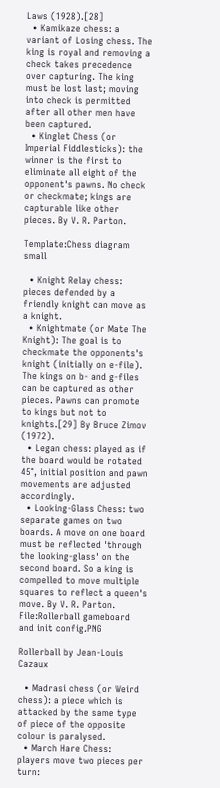Laws (1928).[28]
  • Kamikaze chess: a variant of Losing chess. The king is royal and removing a check takes precedence over capturing. The king must be lost last; moving into check is permitted after all other men have been captured.
  • Kinglet Chess (or Imperial Fiddlesticks): the winner is the first to eliminate all eight of the opponent's pawns. No check or checkmate; kings are capturable like other pieces. By V. R. Parton.

Template:Chess diagram small

  • Knight Relay chess: pieces defended by a friendly knight can move as a knight.
  • Knightmate (or Mate The Knight): The goal is to checkmate the opponents's knight (initially on e-file). The kings on b- and g-files can be captured as other pieces. Pawns can promote to kings but not to knights.[29] By Bruce Zimov (1972).
  • Legan chess: played as if the board would be rotated 45°, initial position and pawn movements are adjusted accordingly.
  • Looking-Glass Chess: two separate games on two boards. A move on one board must be reflected 'through the looking-glass' on the second board. So a king is compelled to move multiple squares to reflect a queen's move. By V. R. Parton.
File:Rollerball gameboard and init config.PNG

Rollerball by Jean-Louis Cazaux

  • Madrasi chess (or Weird chess): a piece which is attacked by the same type of piece of the opposite colour is paralysed.
  • March Hare Chess: players move two pieces per turn: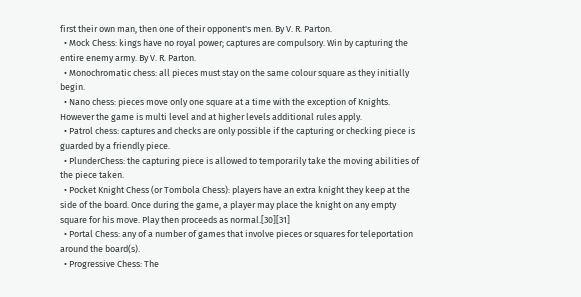first their own man, then one of their opponent's men. By V. R. Parton.
  • Mock Chess: kings have no royal power; captures are compulsory. Win by capturing the entire enemy army. By V. R. Parton.
  • Monochromatic chess: all pieces must stay on the same colour square as they initially begin.
  • Nano chess: pieces move only one square at a time with the exception of Knights. However the game is multi level and at higher levels additional rules apply.
  • Patrol chess: captures and checks are only possible if the capturing or checking piece is guarded by a friendly piece.
  • PlunderChess: the capturing piece is allowed to temporarily take the moving abilities of the piece taken.
  • Pocket Knight Chess (or Tombola Chess): players have an extra knight they keep at the side of the board. Once during the game, a player may place the knight on any empty square for his move. Play then proceeds as normal.[30][31]
  • Portal Chess: any of a number of games that involve pieces or squares for teleportation around the board(s).
  • Progressive Chess: The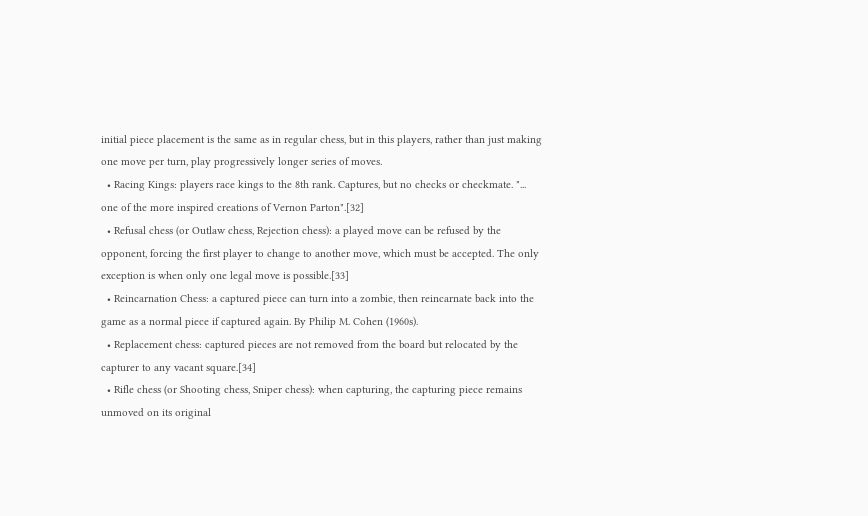initial piece placement is the same as in regular chess, but in this players, rather than just making one move per turn, play progressively longer series of moves.
  • Racing Kings: players race kings to the 8th rank. Captures, but no checks or checkmate. "... one of the more inspired creations of Vernon Parton".[32]
  • Refusal chess (or Outlaw chess, Rejection chess): a played move can be refused by the opponent, forcing the first player to change to another move, which must be accepted. The only exception is when only one legal move is possible.[33]
  • Reincarnation Chess: a captured piece can turn into a zombie, then reincarnate back into the game as a normal piece if captured again. By Philip M. Cohen (1960s).
  • Replacement chess: captured pieces are not removed from the board but relocated by the capturer to any vacant square.[34]
  • Rifle chess (or Shooting chess, Sniper chess): when capturing, the capturing piece remains unmoved on its original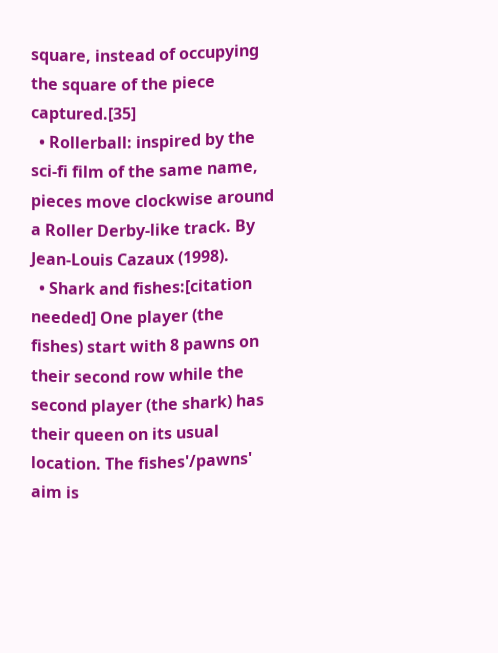square, instead of occupying the square of the piece captured.[35]
  • Rollerball: inspired by the sci-fi film of the same name, pieces move clockwise around a Roller Derby-like track. By Jean-Louis Cazaux (1998).
  • Shark and fishes:[citation needed] One player (the fishes) start with 8 pawns on their second row while the second player (the shark) has their queen on its usual location. The fishes'/pawns' aim is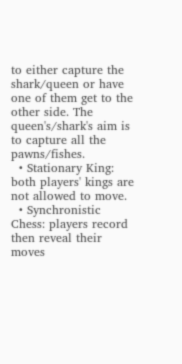to either capture the shark/queen or have one of them get to the other side. The queen's/shark's aim is to capture all the pawns/fishes.
  • Stationary King: both players' kings are not allowed to move.
  • Synchronistic Chess: players record then reveal their moves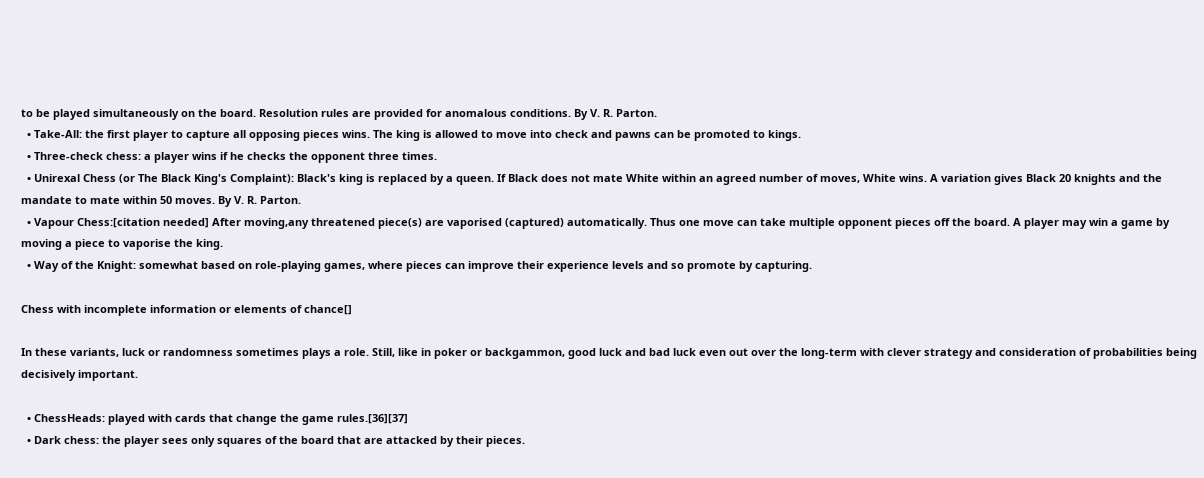to be played simultaneously on the board. Resolution rules are provided for anomalous conditions. By V. R. Parton.
  • Take-All: the first player to capture all opposing pieces wins. The king is allowed to move into check and pawns can be promoted to kings.
  • Three-check chess: a player wins if he checks the opponent three times.
  • Unirexal Chess (or The Black King's Complaint): Black's king is replaced by a queen. If Black does not mate White within an agreed number of moves, White wins. A variation gives Black 20 knights and the mandate to mate within 50 moves. By V. R. Parton.
  • Vapour Chess:[citation needed] After moving,any threatened piece(s) are vaporised (captured) automatically. Thus one move can take multiple opponent pieces off the board. A player may win a game by moving a piece to vaporise the king.
  • Way of the Knight: somewhat based on role-playing games, where pieces can improve their experience levels and so promote by capturing.

Chess with incomplete information or elements of chance[]

In these variants, luck or randomness sometimes plays a role. Still, like in poker or backgammon, good luck and bad luck even out over the long-term with clever strategy and consideration of probabilities being decisively important.

  • ChessHeads: played with cards that change the game rules.[36][37]
  • Dark chess: the player sees only squares of the board that are attacked by their pieces.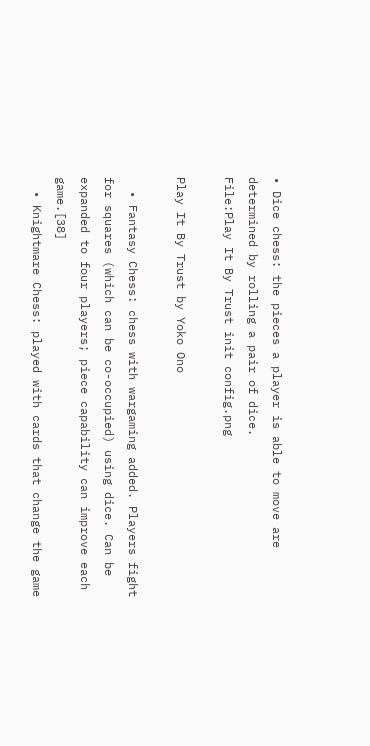• Dice chess: the pieces a player is able to move are determined by rolling a pair of dice.
File:Play It By Trust init config.png

Play It By Trust by Yoko Ono

  • Fantasy Chess: chess with wargaming added. Players fight for squares (which can be co-occupied) using dice. Can be expanded to four players; piece capability can improve each game.[38]
  • Knightmare Chess: played with cards that change the game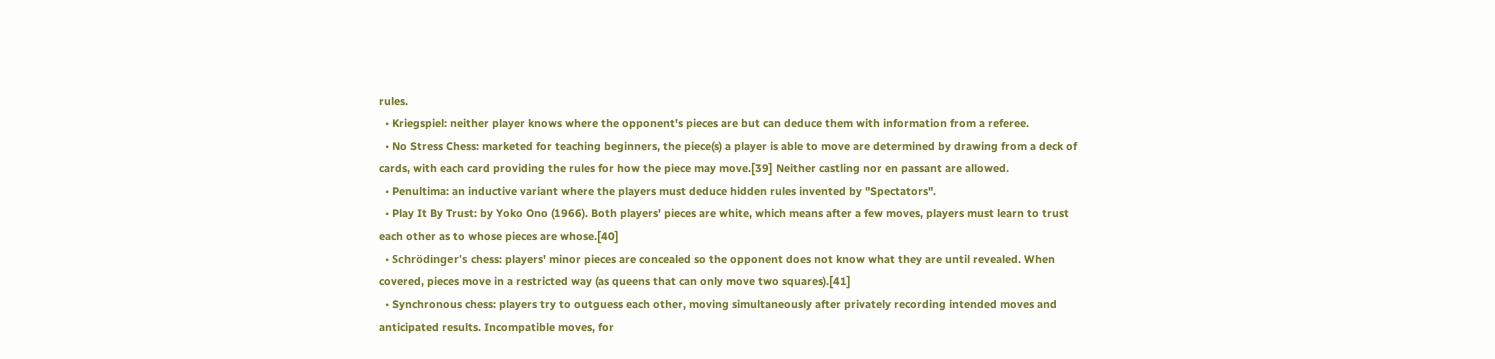rules.
  • Kriegspiel: neither player knows where the opponent's pieces are but can deduce them with information from a referee.
  • No Stress Chess: marketed for teaching beginners, the piece(s) a player is able to move are determined by drawing from a deck of cards, with each card providing the rules for how the piece may move.[39] Neither castling nor en passant are allowed.
  • Penultima: an inductive variant where the players must deduce hidden rules invented by "Spectators".
  • Play It By Trust: by Yoko Ono (1966). Both players' pieces are white, which means after a few moves, players must learn to trust each other as to whose pieces are whose.[40]
  • Schrödinger's chess: players' minor pieces are concealed so the opponent does not know what they are until revealed. When covered, pieces move in a restricted way (as queens that can only move two squares).[41]
  • Synchronous chess: players try to outguess each other, moving simultaneously after privately recording intended moves and anticipated results. Incompatible moves, for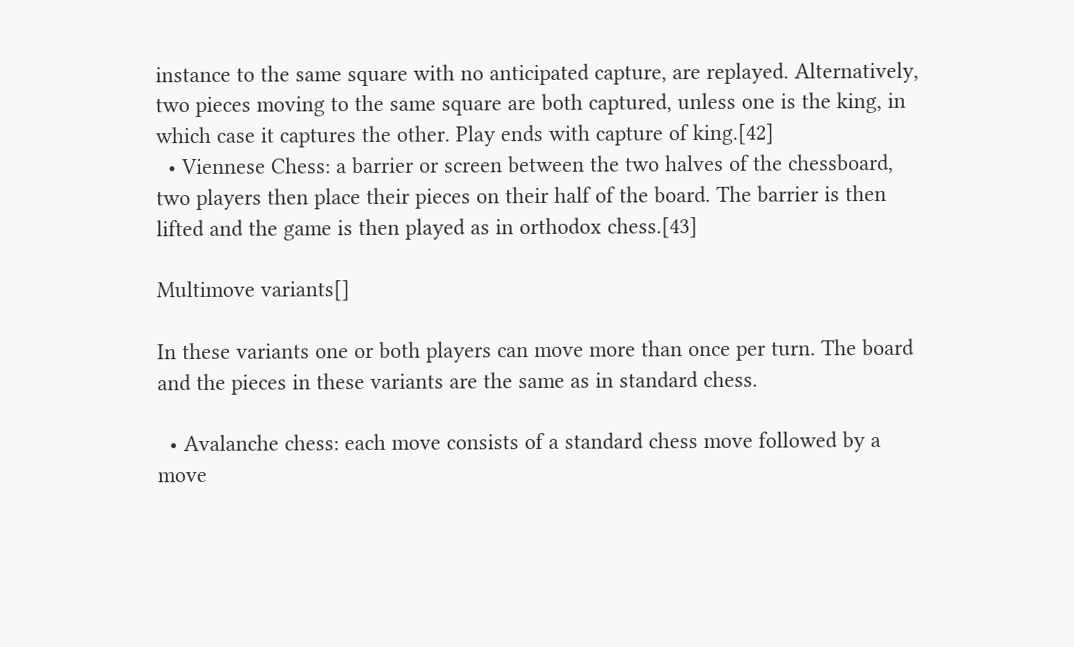instance to the same square with no anticipated capture, are replayed. Alternatively, two pieces moving to the same square are both captured, unless one is the king, in which case it captures the other. Play ends with capture of king.[42]
  • Viennese Chess: a barrier or screen between the two halves of the chessboard, two players then place their pieces on their half of the board. The barrier is then lifted and the game is then played as in orthodox chess.[43]

Multimove variants[]

In these variants one or both players can move more than once per turn. The board and the pieces in these variants are the same as in standard chess.

  • Avalanche chess: each move consists of a standard chess move followed by a move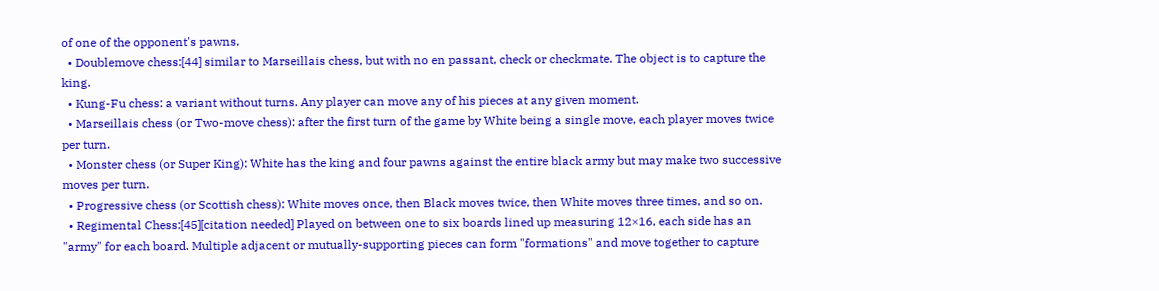of one of the opponent's pawns.
  • Doublemove chess:[44] similar to Marseillais chess, but with no en passant, check or checkmate. The object is to capture the king.
  • Kung-Fu chess: a variant without turns. Any player can move any of his pieces at any given moment.
  • Marseillais chess (or Two-move chess): after the first turn of the game by White being a single move, each player moves twice per turn.
  • Monster chess (or Super King): White has the king and four pawns against the entire black army but may make two successive moves per turn.
  • Progressive chess (or Scottish chess): White moves once, then Black moves twice, then White moves three times, and so on.
  • Regimental Chess:[45][citation needed] Played on between one to six boards lined up measuring 12×16, each side has an "army" for each board. Multiple adjacent or mutually-supporting pieces can form "formations" and move together to capture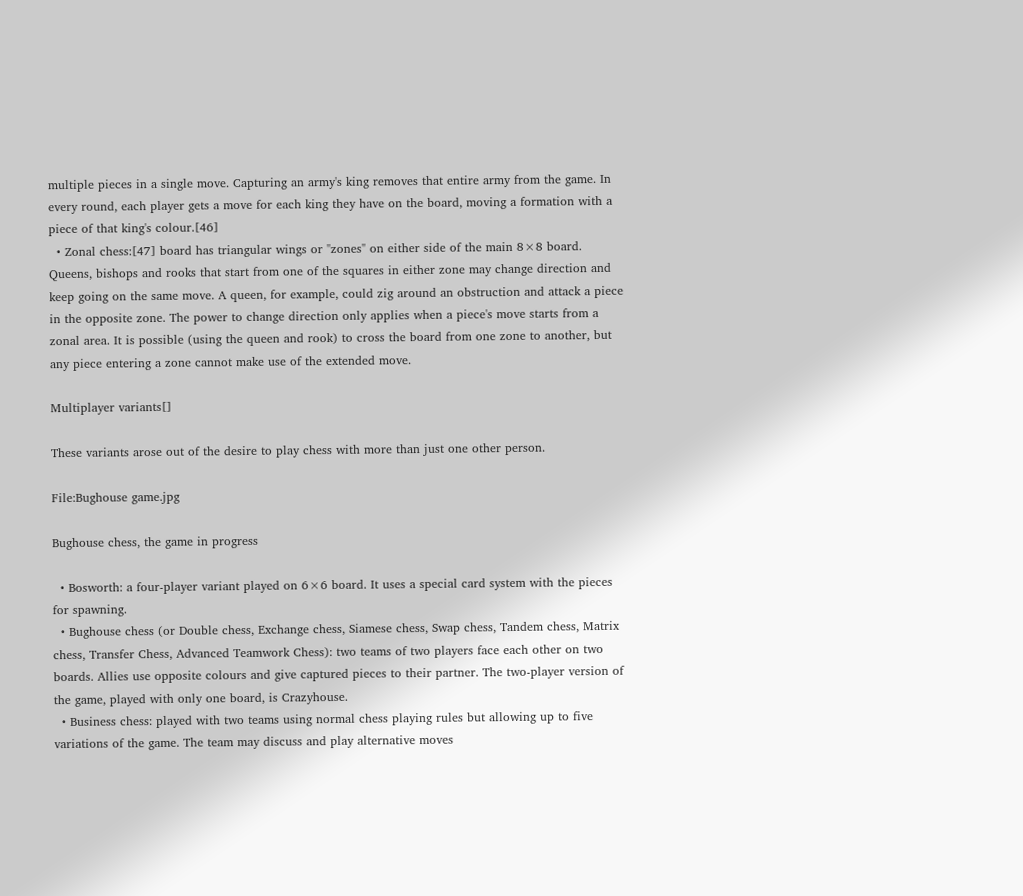multiple pieces in a single move. Capturing an army's king removes that entire army from the game. In every round, each player gets a move for each king they have on the board, moving a formation with a piece of that king's colour.[46]
  • Zonal chess:[47] board has triangular wings or "zones" on either side of the main 8×8 board. Queens, bishops and rooks that start from one of the squares in either zone may change direction and keep going on the same move. A queen, for example, could zig around an obstruction and attack a piece in the opposite zone. The power to change direction only applies when a piece's move starts from a zonal area. It is possible (using the queen and rook) to cross the board from one zone to another, but any piece entering a zone cannot make use of the extended move.

Multiplayer variants[]

These variants arose out of the desire to play chess with more than just one other person.

File:Bughouse game.jpg

Bughouse chess, the game in progress

  • Bosworth: a four-player variant played on 6×6 board. It uses a special card system with the pieces for spawning.
  • Bughouse chess (or Double chess, Exchange chess, Siamese chess, Swap chess, Tandem chess, Matrix chess, Transfer Chess, Advanced Teamwork Chess): two teams of two players face each other on two boards. Allies use opposite colours and give captured pieces to their partner. The two-player version of the game, played with only one board, is Crazyhouse.
  • Business chess: played with two teams using normal chess playing rules but allowing up to five variations of the game. The team may discuss and play alternative moves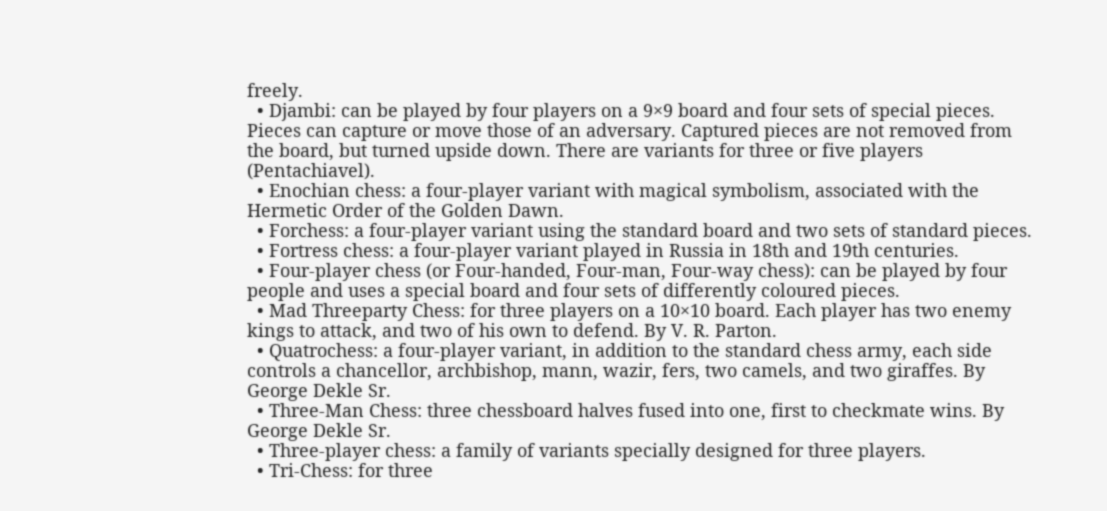freely.
  • Djambi: can be played by four players on a 9×9 board and four sets of special pieces. Pieces can capture or move those of an adversary. Captured pieces are not removed from the board, but turned upside down. There are variants for three or five players (Pentachiavel).
  • Enochian chess: a four-player variant with magical symbolism, associated with the Hermetic Order of the Golden Dawn.
  • Forchess: a four-player variant using the standard board and two sets of standard pieces.
  • Fortress chess: a four-player variant played in Russia in 18th and 19th centuries.
  • Four-player chess (or Four-handed, Four-man, Four-way chess): can be played by four people and uses a special board and four sets of differently coloured pieces.
  • Mad Threeparty Chess: for three players on a 10×10 board. Each player has two enemy kings to attack, and two of his own to defend. By V. R. Parton.
  • Quatrochess: a four-player variant, in addition to the standard chess army, each side controls a chancellor, archbishop, mann, wazir, fers, two camels, and two giraffes. By George Dekle Sr.
  • Three-Man Chess: three chessboard halves fused into one, first to checkmate wins. By George Dekle Sr.
  • Three-player chess: a family of variants specially designed for three players.
  • Tri-Chess: for three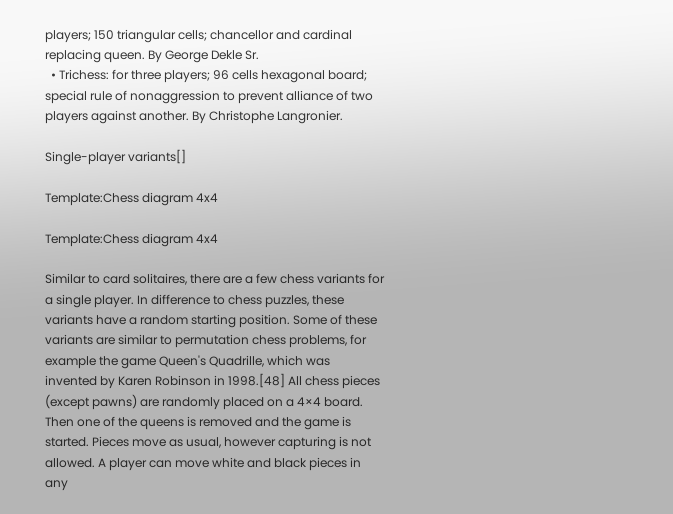players; 150 triangular cells; chancellor and cardinal replacing queen. By George Dekle Sr.
  • Trichess: for three players; 96 cells hexagonal board; special rule of nonaggression to prevent alliance of two players against another. By Christophe Langronier.

Single-player variants[]

Template:Chess diagram 4x4

Template:Chess diagram 4x4

Similar to card solitaires, there are a few chess variants for a single player. In difference to chess puzzles, these variants have a random starting position. Some of these variants are similar to permutation chess problems, for example the game Queen's Quadrille, which was invented by Karen Robinson in 1998.[48] All chess pieces (except pawns) are randomly placed on a 4×4 board. Then one of the queens is removed and the game is started. Pieces move as usual, however capturing is not allowed. A player can move white and black pieces in any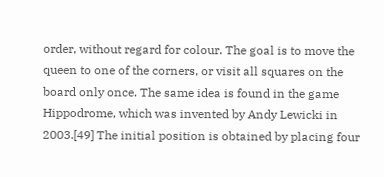order, without regard for colour. The goal is to move the queen to one of the corners, or visit all squares on the board only once. The same idea is found in the game Hippodrome, which was invented by Andy Lewicki in 2003.[49] The initial position is obtained by placing four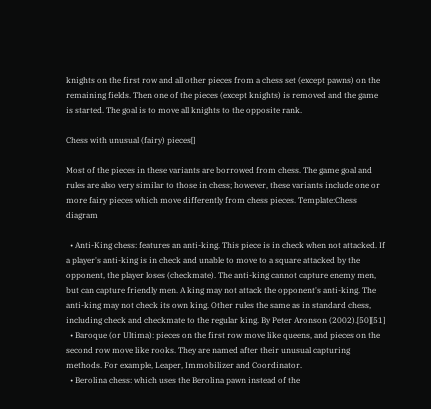knights on the first row and all other pieces from a chess set (except pawns) on the remaining fields. Then one of the pieces (except knights) is removed and the game is started. The goal is to move all knights to the opposite rank.

Chess with unusual (fairy) pieces[]

Most of the pieces in these variants are borrowed from chess. The game goal and rules are also very similar to those in chess; however, these variants include one or more fairy pieces which move differently from chess pieces. Template:Chess diagram

  • Anti-King chess: features an anti-king. This piece is in check when not attacked. If a player's anti-king is in check and unable to move to a square attacked by the opponent, the player loses (checkmate). The anti-king cannot capture enemy men, but can capture friendly men. A king may not attack the opponent's anti-king. The anti-king may not check its own king. Other rules the same as in standard chess, including check and checkmate to the regular king. By Peter Aronson (2002).[50][51]
  • Baroque (or Ultima): pieces on the first row move like queens, and pieces on the second row move like rooks. They are named after their unusual capturing methods. For example, Leaper, Immobilizer and Coordinator.
  • Berolina chess: which uses the Berolina pawn instead of the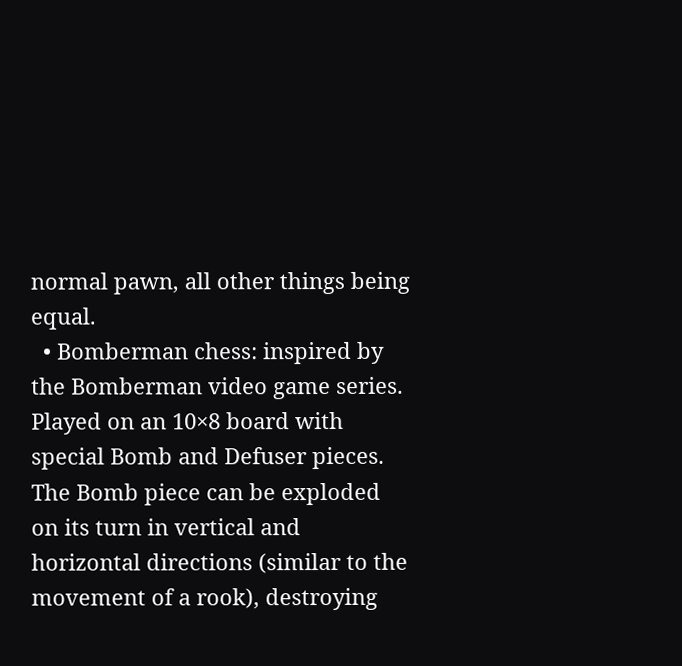normal pawn, all other things being equal.
  • Bomberman chess: inspired by the Bomberman video game series. Played on an 10×8 board with special Bomb and Defuser pieces. The Bomb piece can be exploded on its turn in vertical and horizontal directions (similar to the movement of a rook), destroying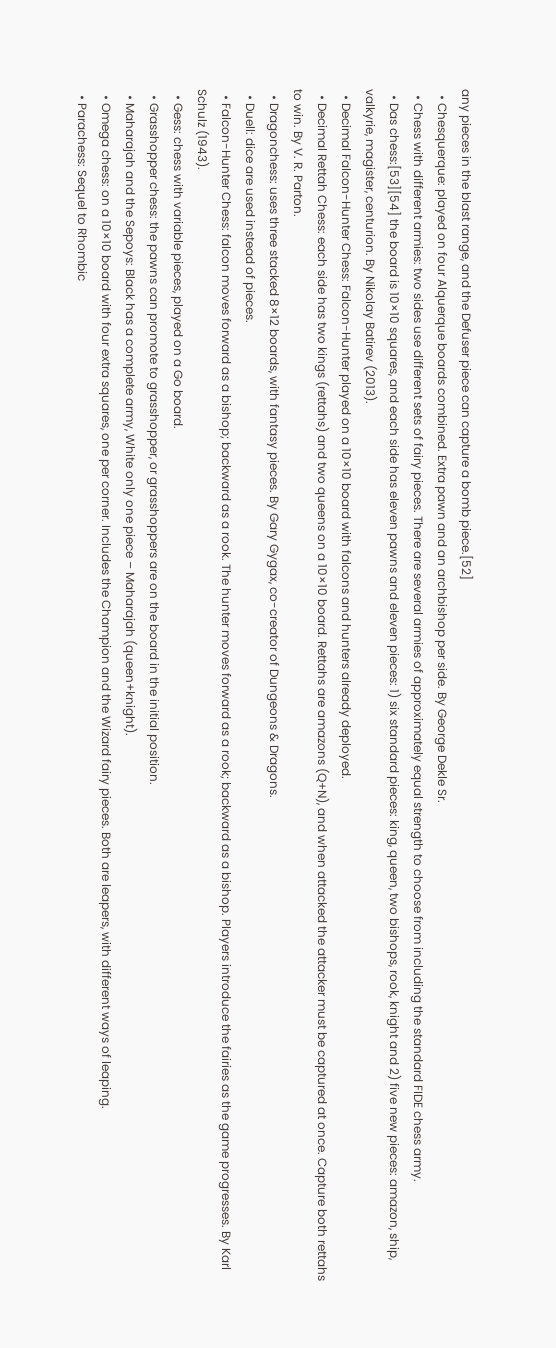any pieces in the blast range, and the Defuser piece can capture a bomb piece.[52]
  • Chesquerque: played on four Alquerque boards combined. Extra pawn and an archbishop per side. By George Dekle Sr.
  • Chess with different armies: two sides use different sets of fairy pieces. There are several armies of approximately equal strength to choose from including the standard FIDE chess army.
  • Das chess:[53][54] the board is 10×10 squares, and each side has eleven pawns and eleven pieces: 1) six standard pieces: king, queen, two bishops, rook, knight and 2) five new pieces: amazon, ship, valkyrie, magister, centurion. By Nikolay Batirev (2013).
  • Decimal Falcon-Hunter Chess: Falcon-Hunter played on a 10×10 board with falcons and hunters already deployed.
  • Decimal Rettah Chess: each side has two kings (rettahs) and two queens on a 10×10 board. Rettahs are amazons (Q+N), and when attacked the attacker must be captured at once. Capture both rettahs to win. By V. R. Parton.
  • Dragonchess: uses three stacked 8×12 boards, with fantasy pieces. By Gary Gygax, co-creator of Dungeons & Dragons.
  • Duell: dice are used instead of pieces.
  • Falcon-Hunter Chess: falcon moves forward as a bishop; backward as a rook. The hunter moves forward as a rook; backward as a bishop. Players introduce the fairies as the game progresses. By Karl Schulz (1943).
  • Gess: chess with variable pieces, played on a Go board.
  • Grasshopper chess: the pawns can promote to grasshopper, or grasshoppers are on the board in the initial position.
  • Maharajah and the Sepoys: Black has a complete army, White only one piece – Maharajah (queen+knight).
  • Omega chess: on a 10×10 board with four extra squares, one per corner. Includes the Champion and the Wizard fairy pieces. Both are leapers, with different ways of leaping.
  • Parachess: Sequel to Rhombic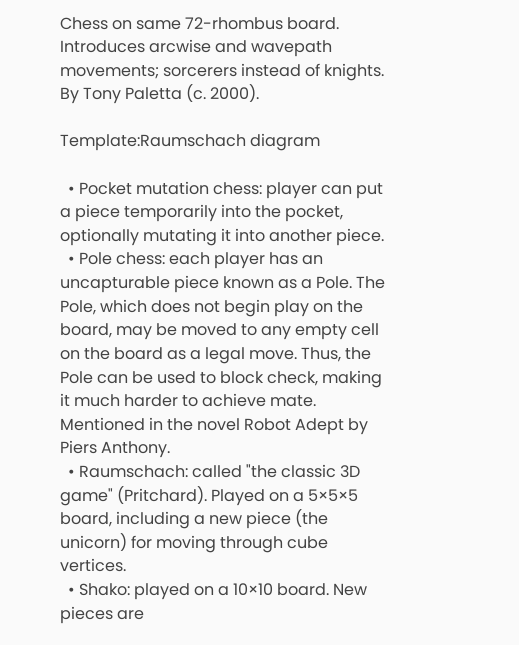Chess on same 72-rhombus board. Introduces arcwise and wavepath movements; sorcerers instead of knights. By Tony Paletta (c. 2000).

Template:Raumschach diagram

  • Pocket mutation chess: player can put a piece temporarily into the pocket, optionally mutating it into another piece.
  • Pole chess: each player has an uncapturable piece known as a Pole. The Pole, which does not begin play on the board, may be moved to any empty cell on the board as a legal move. Thus, the Pole can be used to block check, making it much harder to achieve mate. Mentioned in the novel Robot Adept by Piers Anthony.
  • Raumschach: called "the classic 3D game" (Pritchard). Played on a 5×5×5 board, including a new piece (the unicorn) for moving through cube vertices.
  • Shako: played on a 10×10 board. New pieces are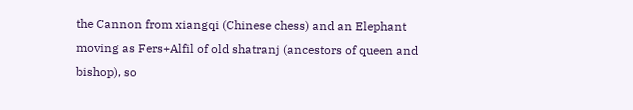the Cannon from xiangqi (Chinese chess) and an Elephant moving as Fers+Alfil of old shatranj (ancestors of queen and bishop), so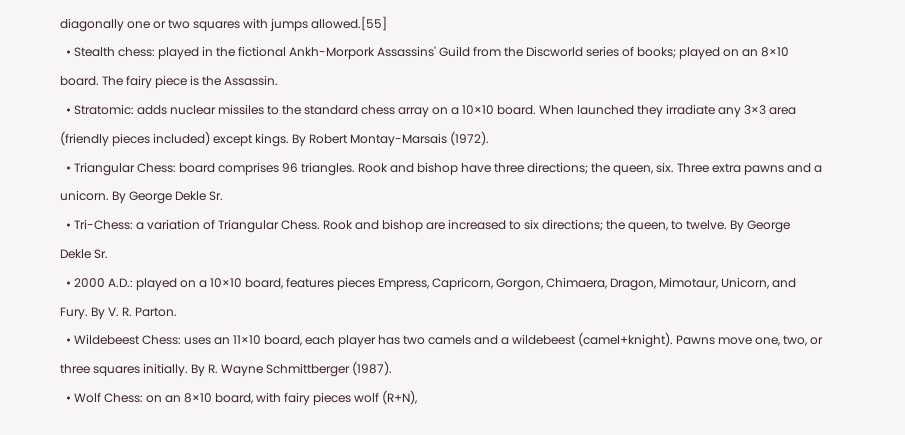diagonally one or two squares with jumps allowed.[55]
  • Stealth chess: played in the fictional Ankh-Morpork Assassins' Guild from the Discworld series of books; played on an 8×10 board. The fairy piece is the Assassin.
  • Stratomic: adds nuclear missiles to the standard chess array on a 10×10 board. When launched they irradiate any 3×3 area (friendly pieces included) except kings. By Robert Montay-Marsais (1972).
  • Triangular Chess: board comprises 96 triangles. Rook and bishop have three directions; the queen, six. Three extra pawns and a unicorn. By George Dekle Sr.
  • Tri-Chess: a variation of Triangular Chess. Rook and bishop are increased to six directions; the queen, to twelve. By George Dekle Sr.
  • 2000 A.D.: played on a 10×10 board, features pieces Empress, Capricorn, Gorgon, Chimaera, Dragon, Mimotaur, Unicorn, and Fury. By V. R. Parton.
  • Wildebeest Chess: uses an 11×10 board, each player has two camels and a wildebeest (camel+knight). Pawns move one, two, or three squares initially. By R. Wayne Schmittberger (1987).
  • Wolf Chess: on an 8×10 board, with fairy pieces wolf (R+N),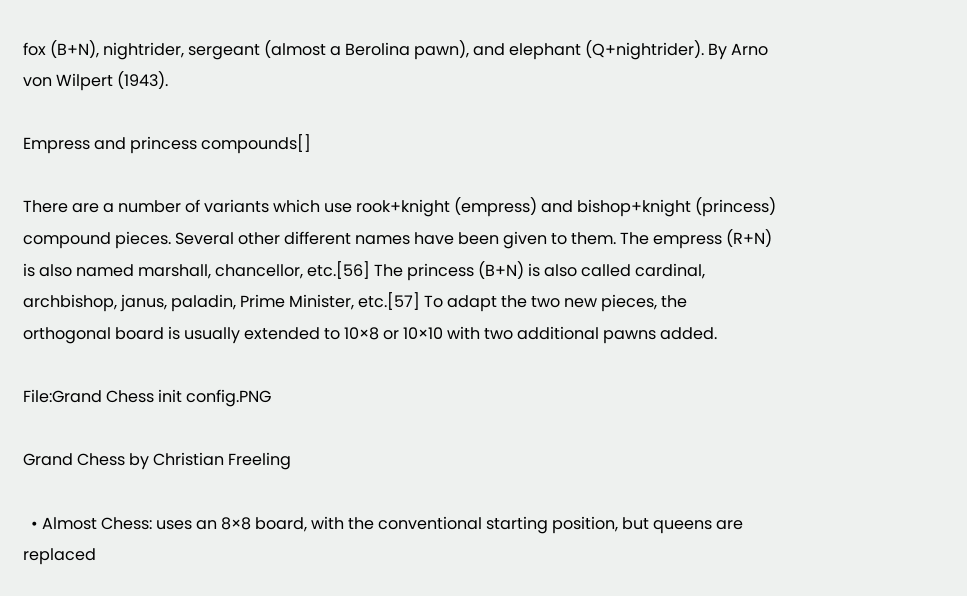fox (B+N), nightrider, sergeant (almost a Berolina pawn), and elephant (Q+nightrider). By Arno von Wilpert (1943).

Empress and princess compounds[]

There are a number of variants which use rook+knight (empress) and bishop+knight (princess) compound pieces. Several other different names have been given to them. The empress (R+N) is also named marshall, chancellor, etc.[56] The princess (B+N) is also called cardinal, archbishop, janus, paladin, Prime Minister, etc.[57] To adapt the two new pieces, the orthogonal board is usually extended to 10×8 or 10×10 with two additional pawns added.

File:Grand Chess init config.PNG

Grand Chess by Christian Freeling

  • Almost Chess: uses an 8×8 board, with the conventional starting position, but queens are replaced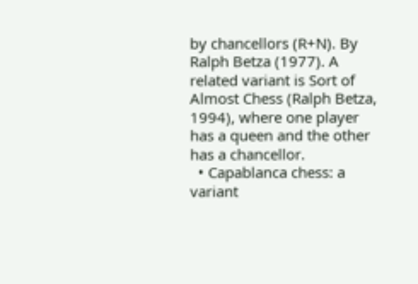by chancellors (R+N). By Ralph Betza (1977). A related variant is Sort of Almost Chess (Ralph Betza, 1994), where one player has a queen and the other has a chancellor.
  • Capablanca chess: a variant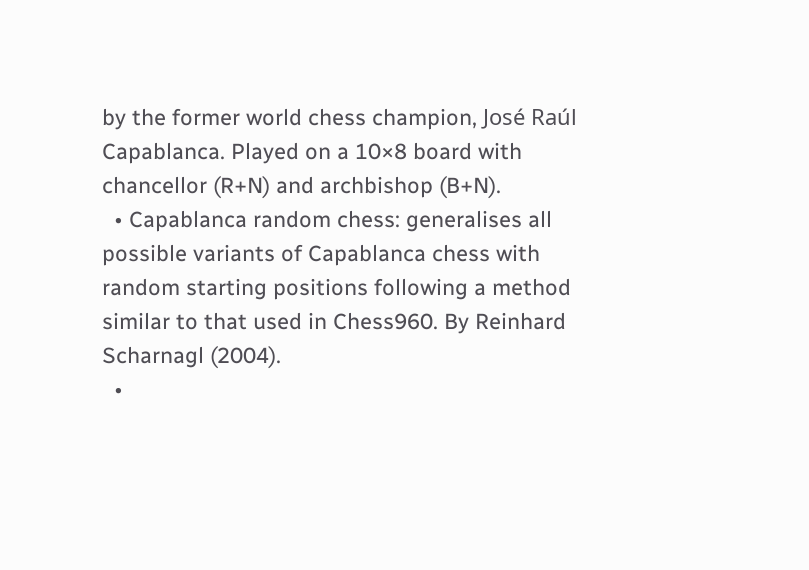by the former world chess champion, José Raúl Capablanca. Played on a 10×8 board with chancellor (R+N) and archbishop (B+N).
  • Capablanca random chess: generalises all possible variants of Capablanca chess with random starting positions following a method similar to that used in Chess960. By Reinhard Scharnagl (2004).
  •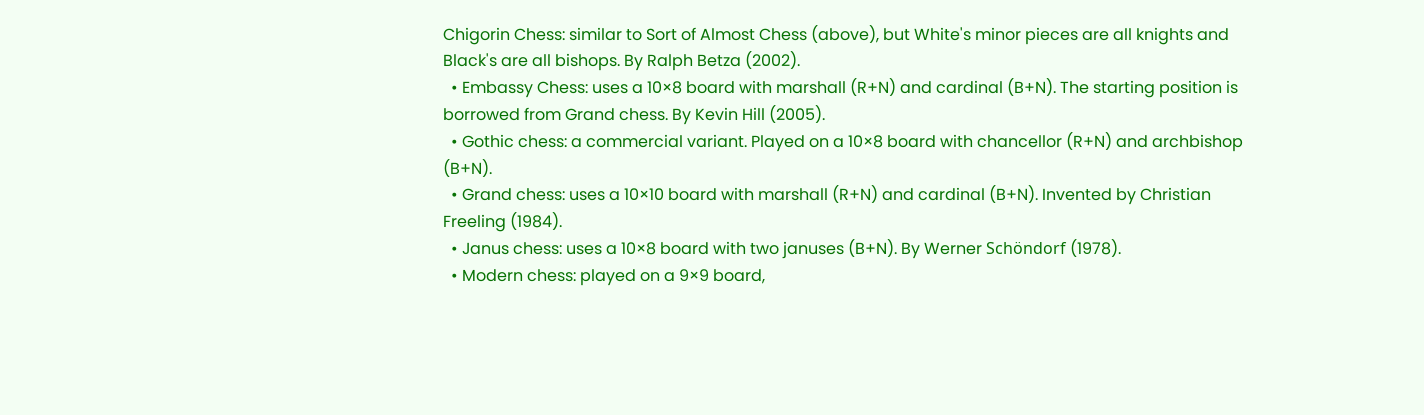Chigorin Chess: similar to Sort of Almost Chess (above), but White's minor pieces are all knights and Black's are all bishops. By Ralph Betza (2002).
  • Embassy Chess: uses a 10×8 board with marshall (R+N) and cardinal (B+N). The starting position is borrowed from Grand chess. By Kevin Hill (2005).
  • Gothic chess: a commercial variant. Played on a 10×8 board with chancellor (R+N) and archbishop (B+N).
  • Grand chess: uses a 10×10 board with marshall (R+N) and cardinal (B+N). Invented by Christian Freeling (1984).
  • Janus chess: uses a 10×8 board with two januses (B+N). By Werner Schöndorf (1978).
  • Modern chess: played on a 9×9 board,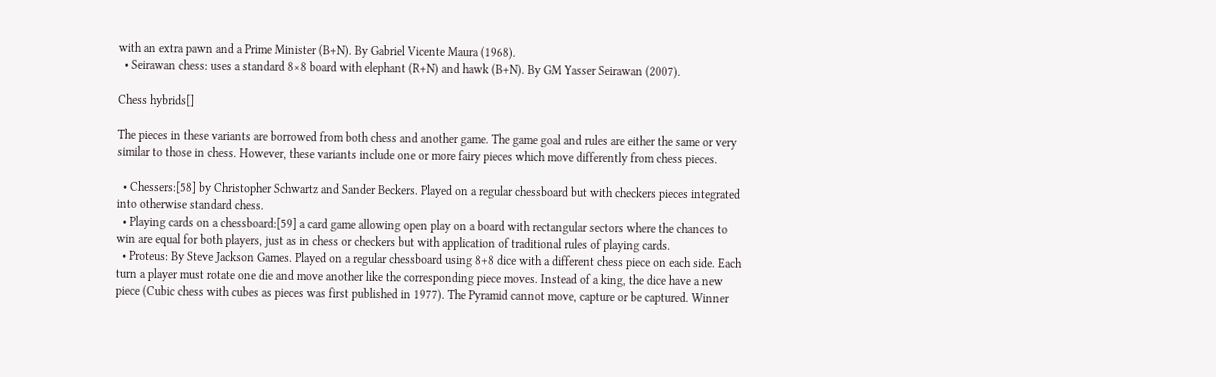with an extra pawn and a Prime Minister (B+N). By Gabriel Vicente Maura (1968).
  • Seirawan chess: uses a standard 8×8 board with elephant (R+N) and hawk (B+N). By GM Yasser Seirawan (2007).

Chess hybrids[]

The pieces in these variants are borrowed from both chess and another game. The game goal and rules are either the same or very similar to those in chess. However, these variants include one or more fairy pieces which move differently from chess pieces.

  • Chessers:[58] by Christopher Schwartz and Sander Beckers. Played on a regular chessboard but with checkers pieces integrated into otherwise standard chess.
  • Playing cards on a chessboard:[59] a card game allowing open play on a board with rectangular sectors where the chances to win are equal for both players, just as in chess or checkers but with application of traditional rules of playing cards.
  • Proteus: By Steve Jackson Games. Played on a regular chessboard using 8+8 dice with a different chess piece on each side. Each turn a player must rotate one die and move another like the corresponding piece moves. Instead of a king, the dice have a new piece (Cubic chess with cubes as pieces was first published in 1977). The Pyramid cannot move, capture or be captured. Winner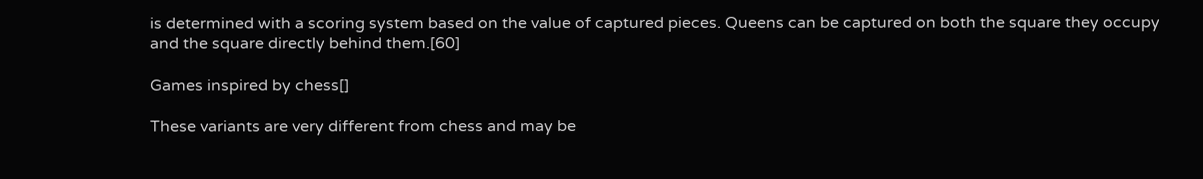is determined with a scoring system based on the value of captured pieces. Queens can be captured on both the square they occupy and the square directly behind them.[60]

Games inspired by chess[]

These variants are very different from chess and may be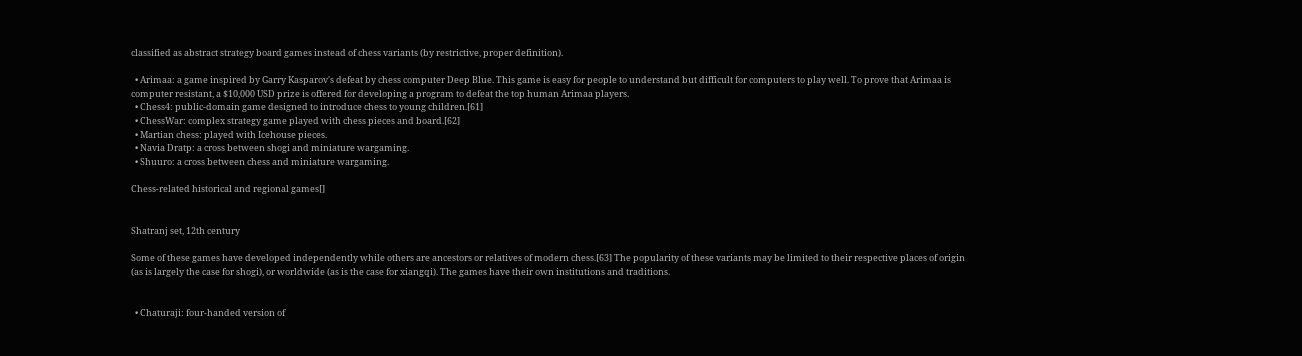classified as abstract strategy board games instead of chess variants (by restrictive, proper definition).

  • Arimaa: a game inspired by Garry Kasparov's defeat by chess computer Deep Blue. This game is easy for people to understand but difficult for computers to play well. To prove that Arimaa is computer resistant, a $10,000 USD prize is offered for developing a program to defeat the top human Arimaa players.
  • Chess4: public-domain game designed to introduce chess to young children.[61]
  • ChessWar: complex strategy game played with chess pieces and board.[62]
  • Martian chess: played with Icehouse pieces.
  • Navia Dratp: a cross between shogi and miniature wargaming.
  • Shuuro: a cross between chess and miniature wargaming.

Chess-related historical and regional games[]


Shatranj set, 12th century

Some of these games have developed independently while others are ancestors or relatives of modern chess.[63] The popularity of these variants may be limited to their respective places of origin (as is largely the case for shogi), or worldwide (as is the case for xiangqi). The games have their own institutions and traditions.


  • Chaturaji: four-handed version of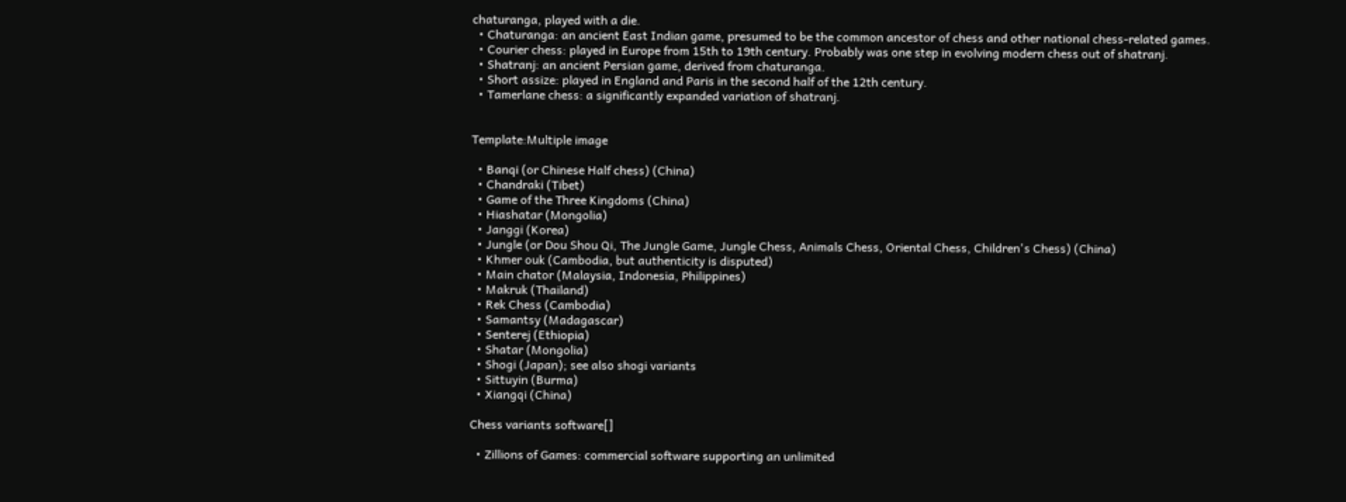chaturanga, played with a die.
  • Chaturanga: an ancient East Indian game, presumed to be the common ancestor of chess and other national chess-related games.
  • Courier chess: played in Europe from 15th to 19th century. Probably was one step in evolving modern chess out of shatranj.
  • Shatranj: an ancient Persian game, derived from chaturanga.
  • Short assize: played in England and Paris in the second half of the 12th century.
  • Tamerlane chess: a significantly expanded variation of shatranj.


Template:Multiple image

  • Banqi (or Chinese Half chess) (China)
  • Chandraki (Tibet)
  • Game of the Three Kingdoms (China)
  • Hiashatar (Mongolia)
  • Janggi (Korea)
  • Jungle (or Dou Shou Qi, The Jungle Game, Jungle Chess, Animals Chess, Oriental Chess, Children's Chess) (China)
  • Khmer ouk (Cambodia, but authenticity is disputed)
  • Main chator (Malaysia, Indonesia, Philippines)
  • Makruk (Thailand)
  • Rek Chess (Cambodia)
  • Samantsy (Madagascar)
  • Senterej (Ethiopia)
  • Shatar (Mongolia)
  • Shogi (Japan); see also shogi variants
  • Sittuyin (Burma)
  • Xiangqi (China)

Chess variants software[]

  • Zillions of Games: commercial software supporting an unlimited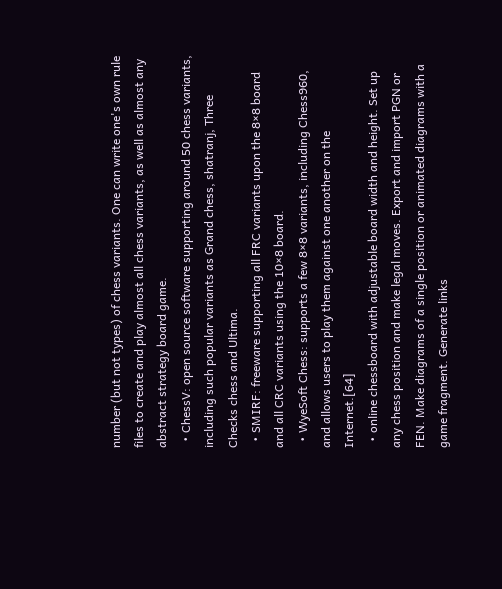number (but not types) of chess variants. One can write one's own rule files to create and play almost all chess variants, as well as almost any abstract strategy board game.
  • ChessV: open source software supporting around 50 chess variants, including such popular variants as Grand chess, shatranj, Three Checks chess and Ultima.
  • SMIRF: freeware supporting all FRC variants upon the 8×8 board and all CRC variants using the 10×8 board.
  • WyeSoft Chess: supports a few 8×8 variants, including Chess960, and allows users to play them against one another on the Internet.[64]
  • online chessboard with adjustable board width and height. Set up any chess position and make legal moves. Export and import PGN or FEN. Make diagrams of a single position or animated diagrams with a game fragment. Generate links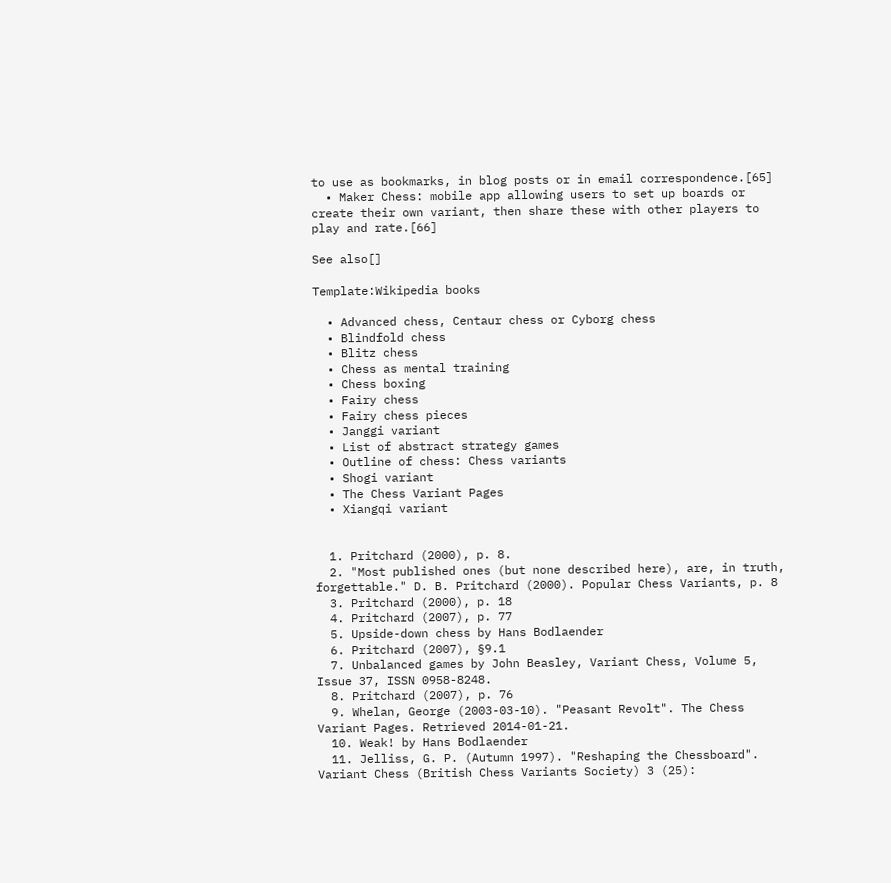to use as bookmarks, in blog posts or in email correspondence.[65]
  • Maker Chess: mobile app allowing users to set up boards or create their own variant, then share these with other players to play and rate.[66]

See also[]

Template:Wikipedia books

  • Advanced chess, Centaur chess or Cyborg chess
  • Blindfold chess
  • Blitz chess
  • Chess as mental training
  • Chess boxing
  • Fairy chess
  • Fairy chess pieces
  • Janggi variant
  • List of abstract strategy games
  • Outline of chess: Chess variants
  • Shogi variant
  • The Chess Variant Pages
  • Xiangqi variant


  1. Pritchard (2000), p. 8.
  2. "Most published ones (but none described here), are, in truth, forgettable." D. B. Pritchard (2000). Popular Chess Variants, p. 8
  3. Pritchard (2000), p. 18
  4. Pritchard (2007), p. 77
  5. Upside-down chess by Hans Bodlaender
  6. Pritchard (2007), §9.1
  7. Unbalanced games by John Beasley, Variant Chess, Volume 5, Issue 37, ISSN 0958-8248.
  8. Pritchard (2007), p. 76
  9. Whelan, George (2003-03-10). "Peasant Revolt". The Chess Variant Pages. Retrieved 2014-01-21.
  10. Weak! by Hans Bodlaender
  11. Jelliss, G. P. (Autumn 1997). "Reshaping the Chessboard". Variant Chess (British Chess Variants Society) 3 (25):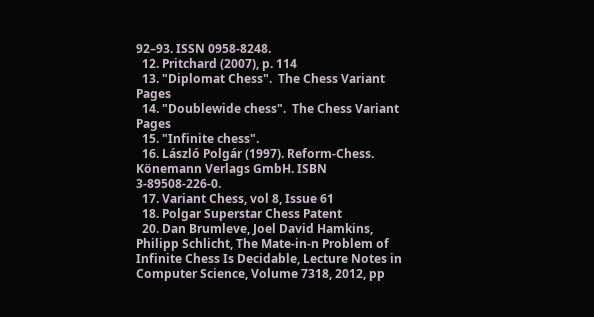92–93. ISSN 0958-8248.
  12. Pritchard (2007), p. 114
  13. "Diplomat Chess".  The Chess Variant Pages
  14. "Doublewide chess".  The Chess Variant Pages
  15. "Infinite chess".
  16. László Polgár (1997). Reform-Chess. Könemann Verlags GmbH. ISBN 3-89508-226-0.
  17. Variant Chess, vol 8, Issue 61
  18. Polgar Superstar Chess Patent
  20. Dan Brumleve, Joel David Hamkins, Philipp Schlicht, The Mate-in-n Problem of Infinite Chess Is Decidable, Lecture Notes in Computer Science, Volume 7318, 2012, pp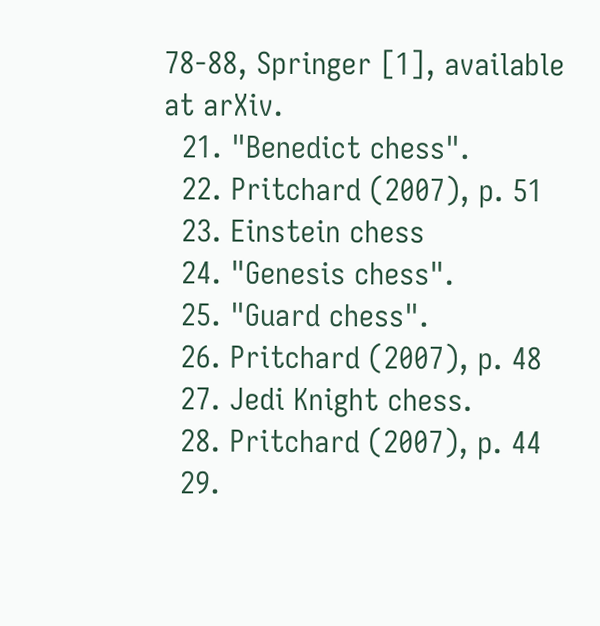78-88, Springer [1], available at arXiv.
  21. "Benedict chess".
  22. Pritchard (2007), p. 51
  23. Einstein chess
  24. "Genesis chess".
  25. "Guard chess".
  26. Pritchard (2007), p. 48
  27. Jedi Knight chess.
  28. Pritchard (2007), p. 44
  29.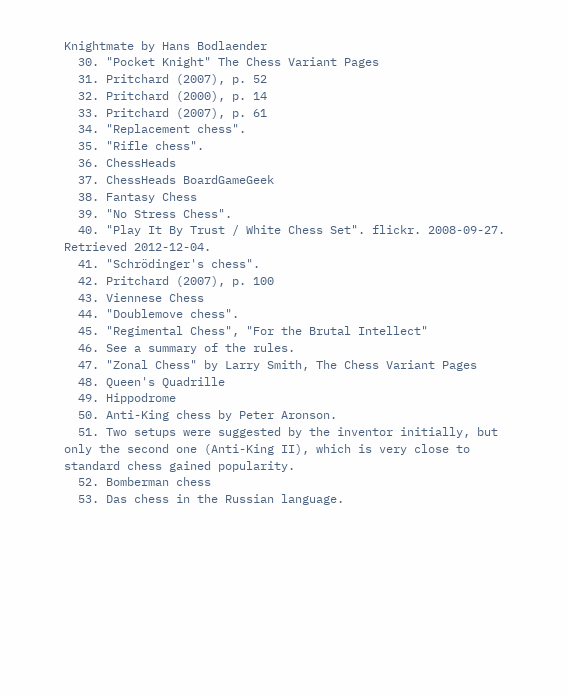Knightmate by Hans Bodlaender
  30. "Pocket Knight" The Chess Variant Pages
  31. Pritchard (2007), p. 52
  32. Pritchard (2000), p. 14
  33. Pritchard (2007), p. 61
  34. "Replacement chess".
  35. "Rifle chess".
  36. ChessHeads
  37. ChessHeads BoardGameGeek
  38. Fantasy Chess
  39. "No Stress Chess".
  40. "Play It By Trust / White Chess Set". flickr. 2008-09-27. Retrieved 2012-12-04.
  41. "Schrödinger's chess".
  42. Pritchard (2007), p. 100
  43. Viennese Chess
  44. "Doublemove chess".
  45. "Regimental Chess", "For the Brutal Intellect"
  46. See a summary of the rules.
  47. "Zonal Chess" by Larry Smith, The Chess Variant Pages
  48. Queen's Quadrille
  49. Hippodrome
  50. Anti-King chess by Peter Aronson.
  51. Two setups were suggested by the inventor initially, but only the second one (Anti-King II), which is very close to standard chess gained popularity.
  52. Bomberman chess
  53. Das chess in the Russian language.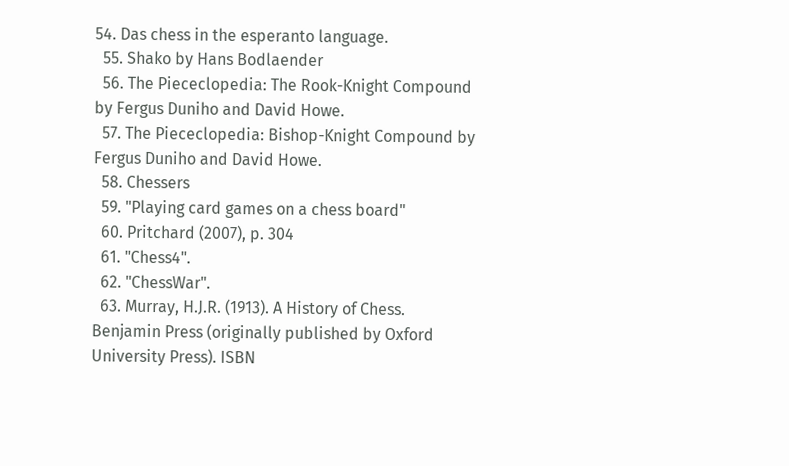54. Das chess in the esperanto language.
  55. Shako by Hans Bodlaender
  56. The Piececlopedia: The Rook-Knight Compound by Fergus Duniho and David Howe.
  57. The Piececlopedia: Bishop-Knight Compound by Fergus Duniho and David Howe.
  58. Chessers
  59. "Playing card games on a chess board"
  60. Pritchard (2007), p. 304
  61. "Chess4".
  62. "ChessWar".
  63. Murray, H.J.R. (1913). A History of Chess. Benjamin Press (originally published by Oxford University Press). ISBN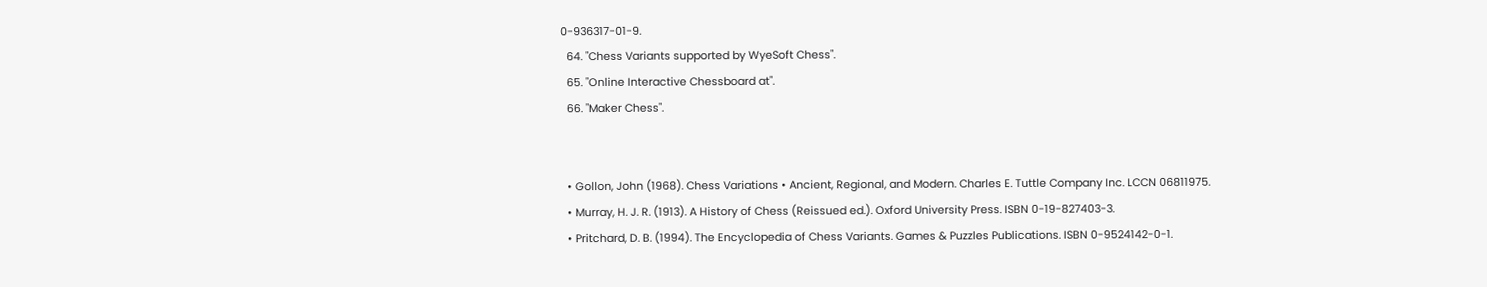0-936317-01-9.
  64. "Chess Variants supported by WyeSoft Chess".
  65. "Online Interactive Chessboard at".
  66. "Maker Chess".


  • Gollon, John (1968). Chess Variations • Ancient, Regional, and Modern. Charles E. Tuttle Company Inc. LCCN 06811975.
  • Murray, H. J. R. (1913). A History of Chess (Reissued ed.). Oxford University Press. ISBN 0-19-827403-3.
  • Pritchard, D. B. (1994). The Encyclopedia of Chess Variants. Games & Puzzles Publications. ISBN 0-9524142-0-1.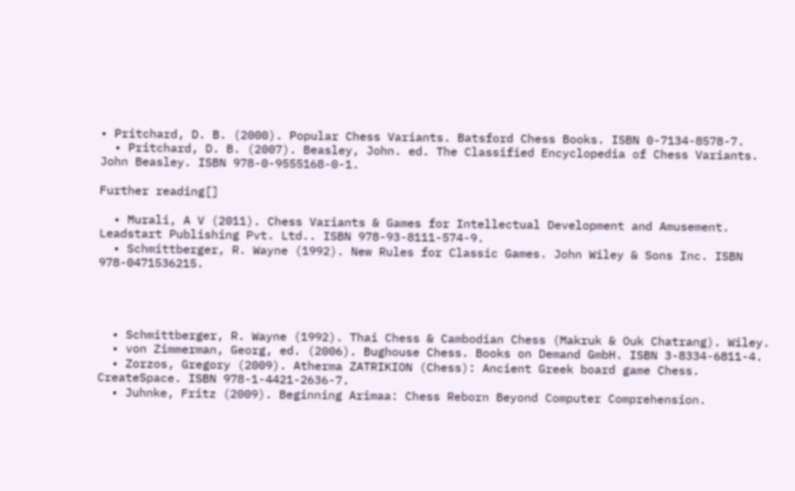• Pritchard, D. B. (2000). Popular Chess Variants. Batsford Chess Books. ISBN 0-7134-8578-7.
  • Pritchard, D. B. (2007). Beasley, John. ed. The Classified Encyclopedia of Chess Variants. John Beasley. ISBN 978-0-9555168-0-1.

Further reading[]

  • Murali, A V (2011). Chess Variants & Games for Intellectual Development and Amusement. Leadstart Publishing Pvt. Ltd.. ISBN 978-93-8111-574-9.
  • Schmittberger, R. Wayne (1992). New Rules for Classic Games. John Wiley & Sons Inc. ISBN 978-0471536215.




  • Schmittberger, R. Wayne (1992). Thai Chess & Cambodian Chess (Makruk & Ouk Chatrang). Wiley.
  • von Zimmerman, Georg, ed. (2006). Bughouse Chess. Books on Demand GmbH. ISBN 3-8334-6811-4.
  • Zorzos, Gregory (2009). Atherma ZATRIKION (Chess): Ancient Greek board game Chess. CreateSpace. ISBN 978-1-4421-2636-7.
  • Juhnke, Fritz (2009). Beginning Arimaa: Chess Reborn Beyond Computer Comprehension.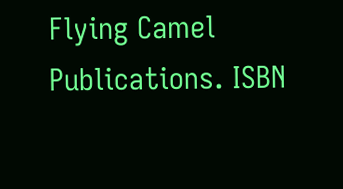Flying Camel Publications. ISBN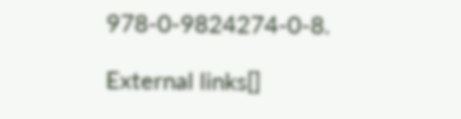978-0-9824274-0-8.

External links[]